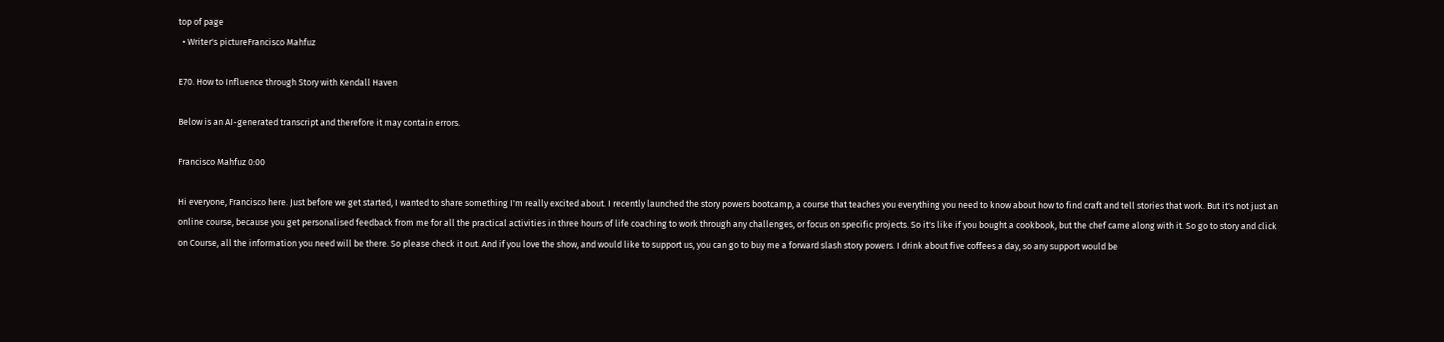top of page
  • Writer's pictureFrancisco Mahfuz

E70. How to Influence through Story with Kendall Haven

Below is an AI-generated transcript and therefore it may contain errors.

Francisco Mahfuz 0:00

Hi everyone, Francisco here. Just before we get started, I wanted to share something I'm really excited about. I recently launched the story powers bootcamp, a course that teaches you everything you need to know about how to find craft and tell stories that work. But it's not just an online course, because you get personalised feedback from me for all the practical activities in three hours of life coaching to work through any challenges, or focus on specific projects. So it's like if you bought a cookbook, but the chef came along with it. So go to story and click on Course, all the information you need will be there. So please check it out. And if you love the show, and would like to support us, you can go to buy me a forward slash story powers. I drink about five coffees a day, so any support would be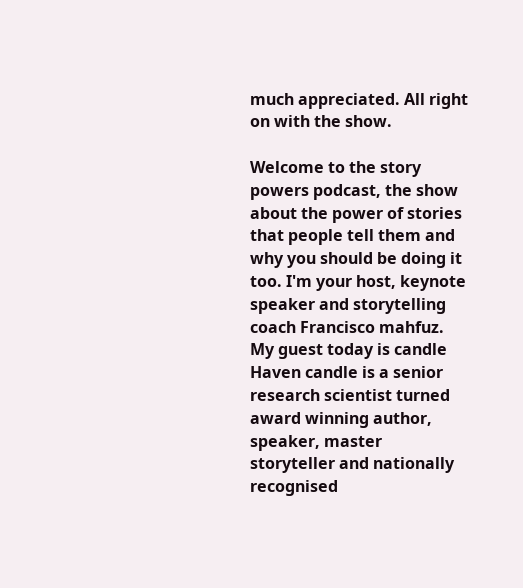much appreciated. All right on with the show.

Welcome to the story powers podcast, the show about the power of stories that people tell them and why you should be doing it too. I'm your host, keynote speaker and storytelling coach Francisco mahfuz. My guest today is candle Haven candle is a senior research scientist turned award winning author, speaker, master storyteller and nationally recognised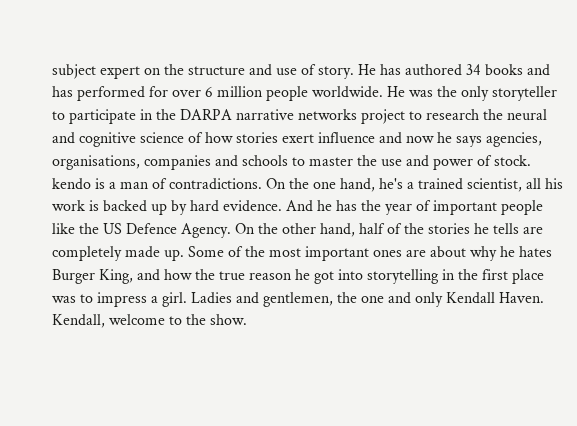subject expert on the structure and use of story. He has authored 34 books and has performed for over 6 million people worldwide. He was the only storyteller to participate in the DARPA narrative networks project to research the neural and cognitive science of how stories exert influence and now he says agencies, organisations, companies and schools to master the use and power of stock. kendo is a man of contradictions. On the one hand, he's a trained scientist, all his work is backed up by hard evidence. And he has the year of important people like the US Defence Agency. On the other hand, half of the stories he tells are completely made up. Some of the most important ones are about why he hates Burger King, and how the true reason he got into storytelling in the first place was to impress a girl. Ladies and gentlemen, the one and only Kendall Haven. Kendall, welcome to the show.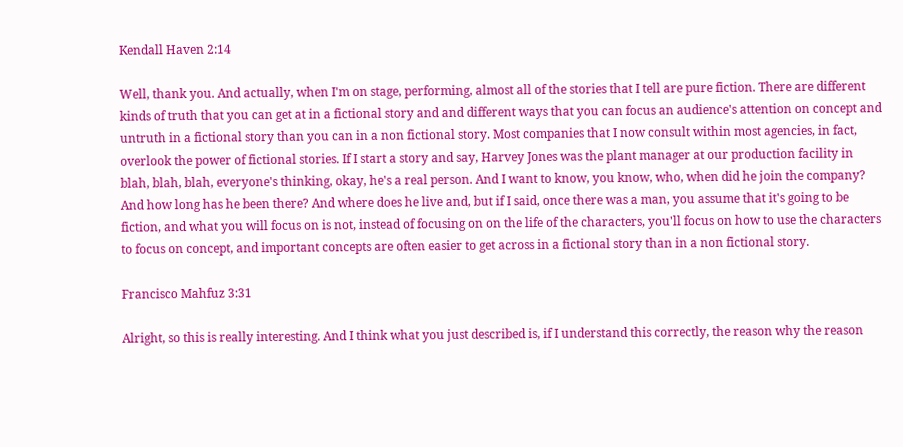Kendall Haven 2:14

Well, thank you. And actually, when I'm on stage, performing, almost all of the stories that I tell are pure fiction. There are different kinds of truth that you can get at in a fictional story and and different ways that you can focus an audience's attention on concept and untruth in a fictional story than you can in a non fictional story. Most companies that I now consult within most agencies, in fact, overlook the power of fictional stories. If I start a story and say, Harvey Jones was the plant manager at our production facility in blah, blah, blah, everyone's thinking, okay, he's a real person. And I want to know, you know, who, when did he join the company? And how long has he been there? And where does he live and, but if I said, once there was a man, you assume that it's going to be fiction, and what you will focus on is not, instead of focusing on on the life of the characters, you'll focus on how to use the characters to focus on concept, and important concepts are often easier to get across in a fictional story than in a non fictional story.

Francisco Mahfuz 3:31

Alright, so this is really interesting. And I think what you just described is, if I understand this correctly, the reason why the reason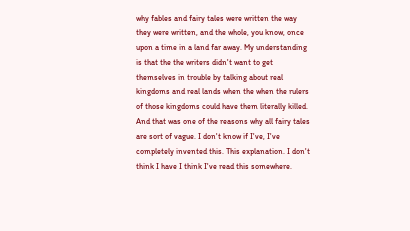why fables and fairy tales were written the way they were written, and the whole, you know, once upon a time in a land far away. My understanding is that the the writers didn't want to get themselves in trouble by talking about real kingdoms and real lands when the when the rulers of those kingdoms could have them literally killed. And that was one of the reasons why all fairy tales are sort of vague. I don't know if I've, I've completely invented this. This explanation. I don't think I have I think I've read this somewhere.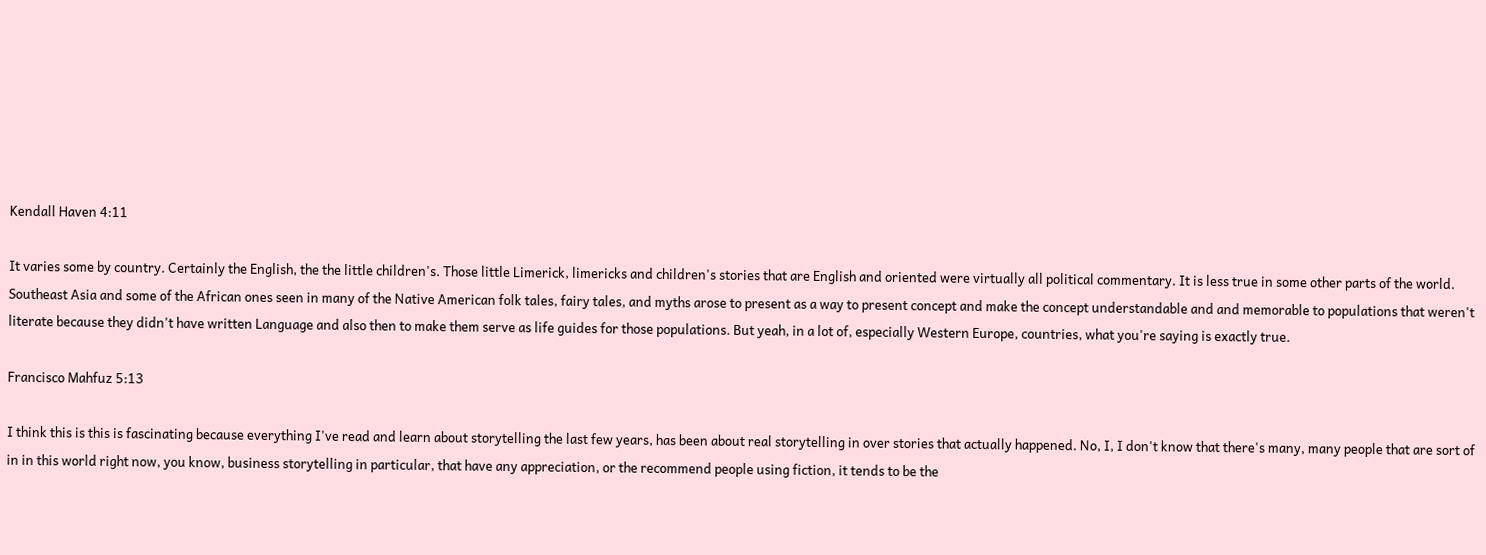Kendall Haven 4:11

It varies some by country. Certainly the English, the the little children's. Those little Limerick, limericks and children's stories that are English and oriented were virtually all political commentary. It is less true in some other parts of the world. Southeast Asia and some of the African ones seen in many of the Native American folk tales, fairy tales, and myths arose to present as a way to present concept and make the concept understandable and and memorable to populations that weren't literate because they didn't have written Language and also then to make them serve as life guides for those populations. But yeah, in a lot of, especially Western Europe, countries, what you're saying is exactly true.

Francisco Mahfuz 5:13

I think this is this is fascinating because everything I've read and learn about storytelling the last few years, has been about real storytelling in over stories that actually happened. No, I, I don't know that there's many, many people that are sort of in in this world right now, you know, business storytelling in particular, that have any appreciation, or the recommend people using fiction, it tends to be the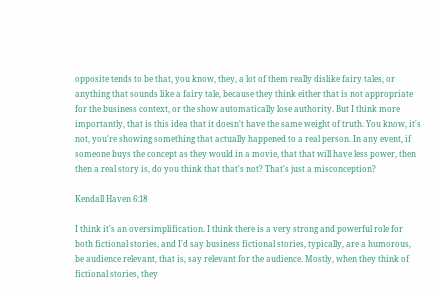opposite tends to be that, you know, they, a lot of them really dislike fairy tales, or anything that sounds like a fairy tale, because they think either that is not appropriate for the business context, or the show automatically lose authority. But I think more importantly, that is this idea that it doesn't have the same weight of truth. You know, it's not, you're showing something that actually happened to a real person. In any event, if someone buys the concept as they would in a movie, that that will have less power, then then a real story is, do you think that that's not? That's just a misconception?

Kendall Haven 6:18

I think it's an oversimplification. I think there is a very strong and powerful role for both fictional stories, and I'd say business fictional stories, typically, are a humorous, be audience relevant, that is, say relevant for the audience. Mostly, when they think of fictional stories, they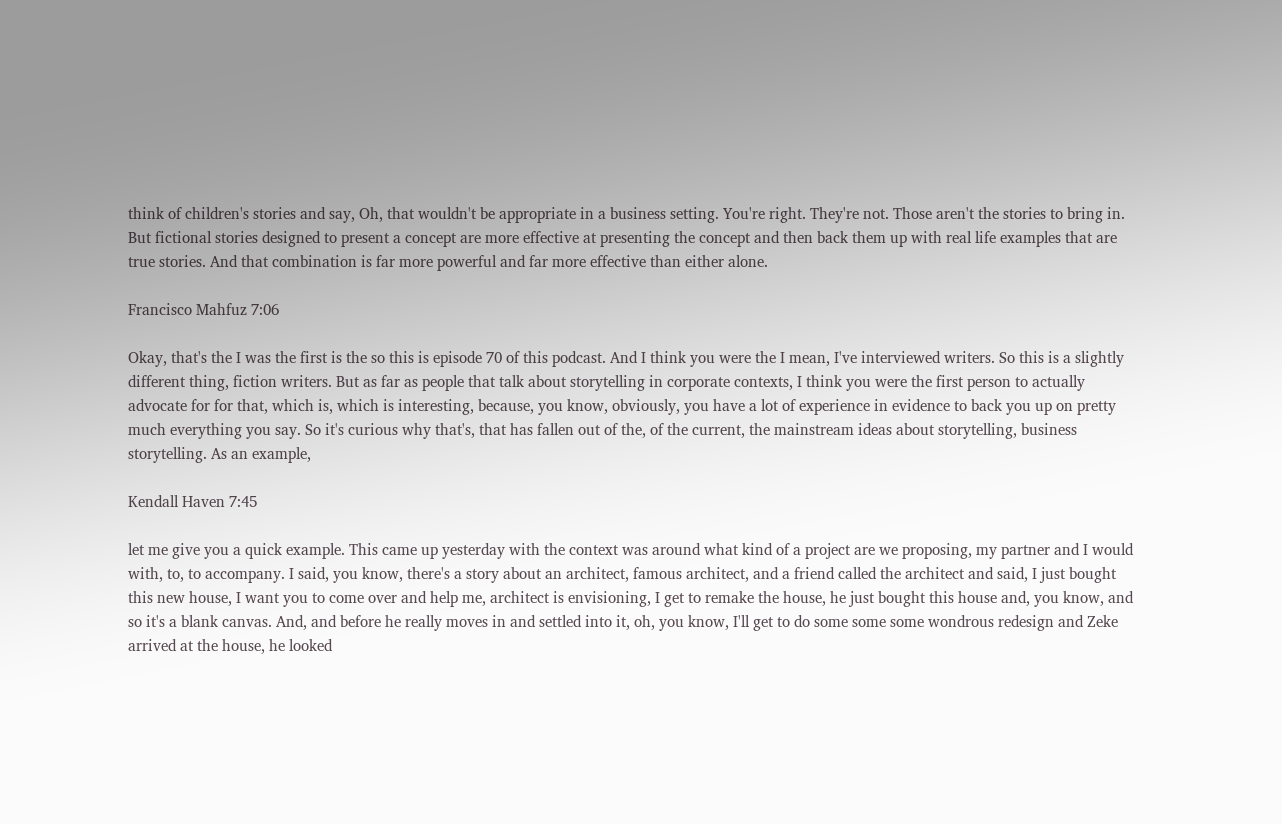think of children's stories and say, Oh, that wouldn't be appropriate in a business setting. You're right. They're not. Those aren't the stories to bring in. But fictional stories designed to present a concept are more effective at presenting the concept and then back them up with real life examples that are true stories. And that combination is far more powerful and far more effective than either alone.

Francisco Mahfuz 7:06

Okay, that's the I was the first is the so this is episode 70 of this podcast. And I think you were the I mean, I've interviewed writers. So this is a slightly different thing, fiction writers. But as far as people that talk about storytelling in corporate contexts, I think you were the first person to actually advocate for for that, which is, which is interesting, because, you know, obviously, you have a lot of experience in evidence to back you up on pretty much everything you say. So it's curious why that's, that has fallen out of the, of the current, the mainstream ideas about storytelling, business storytelling. As an example,

Kendall Haven 7:45

let me give you a quick example. This came up yesterday with the context was around what kind of a project are we proposing, my partner and I would with, to, to accompany. I said, you know, there's a story about an architect, famous architect, and a friend called the architect and said, I just bought this new house, I want you to come over and help me, architect is envisioning, I get to remake the house, he just bought this house and, you know, and so it's a blank canvas. And, and before he really moves in and settled into it, oh, you know, I'll get to do some some some wondrous redesign and Zeke arrived at the house, he looked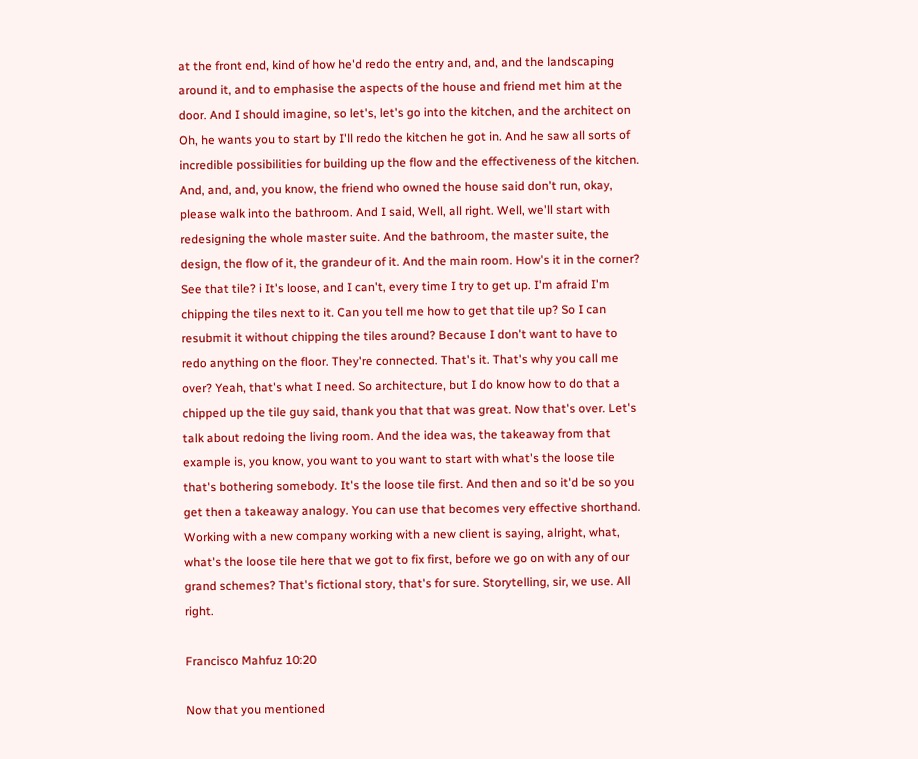at the front end, kind of how he'd redo the entry and, and, and the landscaping around it, and to emphasise the aspects of the house and friend met him at the door. And I should imagine, so let's, let's go into the kitchen, and the architect on Oh, he wants you to start by I'll redo the kitchen he got in. And he saw all sorts of incredible possibilities for building up the flow and the effectiveness of the kitchen. And, and, and, you know, the friend who owned the house said don't run, okay, please walk into the bathroom. And I said, Well, all right. Well, we'll start with redesigning the whole master suite. And the bathroom, the master suite, the design, the flow of it, the grandeur of it. And the main room. How's it in the corner? See that tile? i It's loose, and I can't, every time I try to get up. I'm afraid I'm chipping the tiles next to it. Can you tell me how to get that tile up? So I can resubmit it without chipping the tiles around? Because I don't want to have to redo anything on the floor. They're connected. That's it. That's why you call me over? Yeah, that's what I need. So architecture, but I do know how to do that a chipped up the tile guy said, thank you that that was great. Now that's over. Let's talk about redoing the living room. And the idea was, the takeaway from that example is, you know, you want to you want to start with what's the loose tile that's bothering somebody. It's the loose tile first. And then and so it'd be so you get then a takeaway analogy. You can use that becomes very effective shorthand. Working with a new company working with a new client is saying, alright, what, what's the loose tile here that we got to fix first, before we go on with any of our grand schemes? That's fictional story, that's for sure. Storytelling, sir, we use. All right.

Francisco Mahfuz 10:20

Now that you mentioned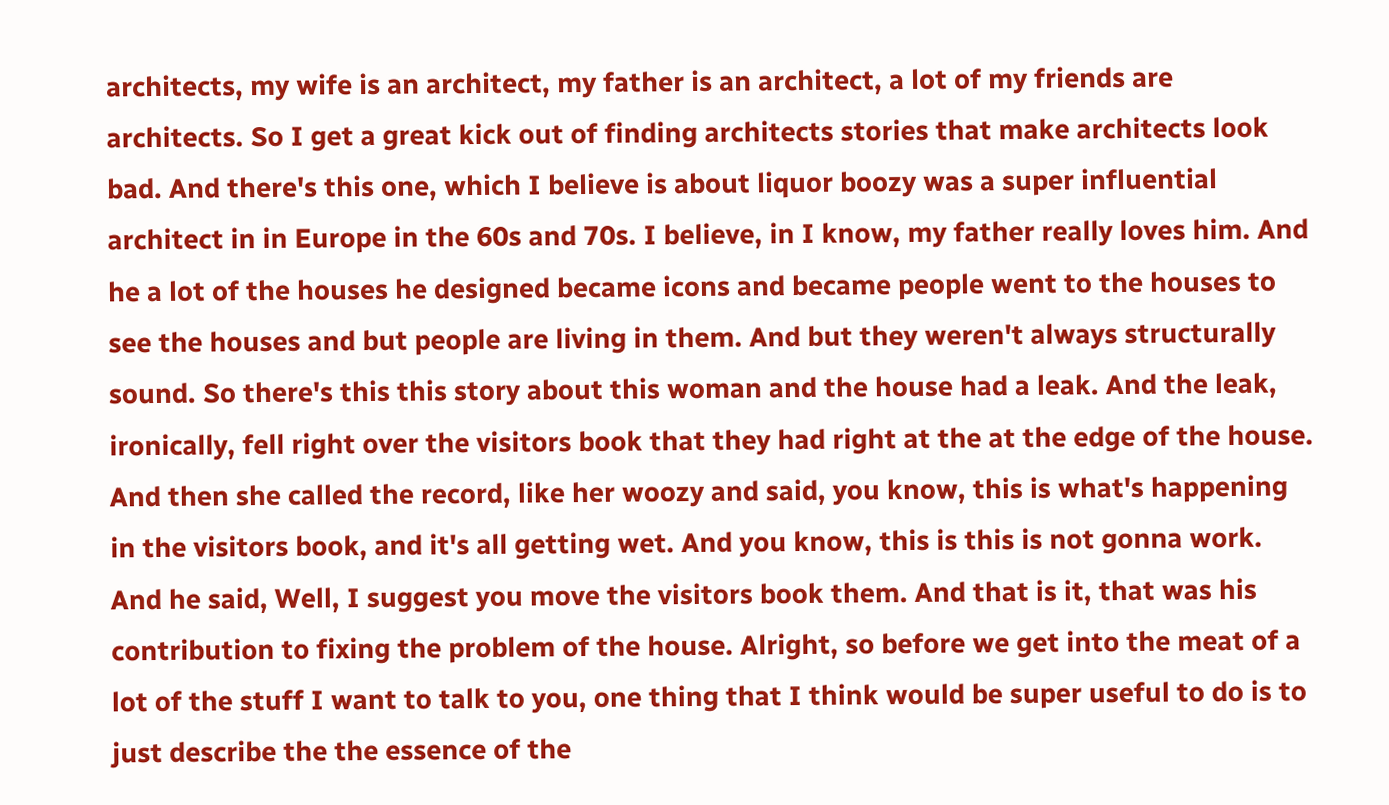architects, my wife is an architect, my father is an architect, a lot of my friends are architects. So I get a great kick out of finding architects stories that make architects look bad. And there's this one, which I believe is about liquor boozy was a super influential architect in in Europe in the 60s and 70s. I believe, in I know, my father really loves him. And he a lot of the houses he designed became icons and became people went to the houses to see the houses and but people are living in them. And but they weren't always structurally sound. So there's this this story about this woman and the house had a leak. And the leak, ironically, fell right over the visitors book that they had right at the at the edge of the house. And then she called the record, like her woozy and said, you know, this is what's happening in the visitors book, and it's all getting wet. And you know, this is this is not gonna work. And he said, Well, I suggest you move the visitors book them. And that is it, that was his contribution to fixing the problem of the house. Alright, so before we get into the meat of a lot of the stuff I want to talk to you, one thing that I think would be super useful to do is to just describe the the essence of the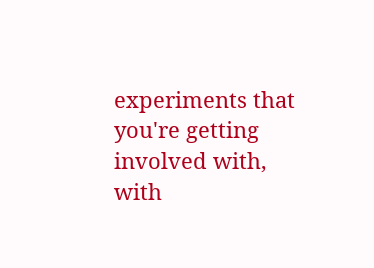experiments that you're getting involved with, with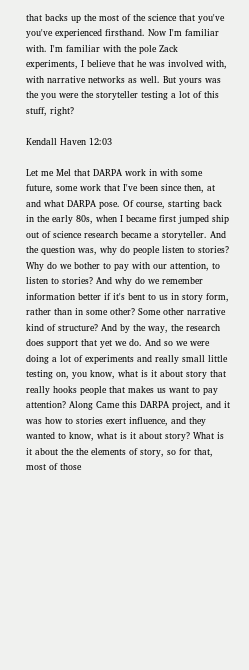that backs up the most of the science that you've you've experienced firsthand. Now I'm familiar with. I'm familiar with the pole Zack experiments, I believe that he was involved with, with narrative networks as well. But yours was the you were the storyteller testing a lot of this stuff, right?

Kendall Haven 12:03

Let me Mel that DARPA work in with some future, some work that I've been since then, at and what DARPA pose. Of course, starting back in the early 80s, when I became first jumped ship out of science research became a storyteller. And the question was, why do people listen to stories? Why do we bother to pay with our attention, to listen to stories? And why do we remember information better if it's bent to us in story form, rather than in some other? Some other narrative kind of structure? And by the way, the research does support that yet we do. And so we were doing a lot of experiments and really small little testing on, you know, what is it about story that really hooks people that makes us want to pay attention? Along Came this DARPA project, and it was how to stories exert influence, and they wanted to know, what is it about story? What is it about the the elements of story, so for that, most of those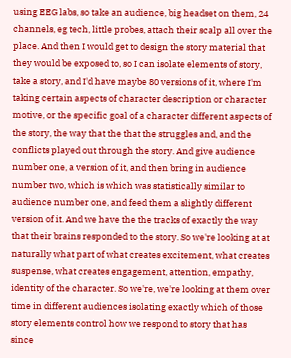using EEG labs, so take an audience, big headset on them, 24 channels, eg tech, little probes, attach their scalp all over the place. And then I would get to design the story material that they would be exposed to, so I can isolate elements of story, take a story, and I'd have maybe 80 versions of it, where I'm taking certain aspects of character description or character motive, or the specific goal of a character different aspects of the story, the way that the that the struggles and, and the conflicts played out through the story. And give audience number one, a version of it, and then bring in audience number two, which is which was statistically similar to audience number one, and feed them a slightly different version of it. And we have the the tracks of exactly the way that their brains responded to the story. So we're looking at at naturally what part of what creates excitement, what creates suspense, what creates engagement, attention, empathy, identity of the character. So we're, we're looking at them over time in different audiences isolating exactly which of those story elements control how we respond to story that has since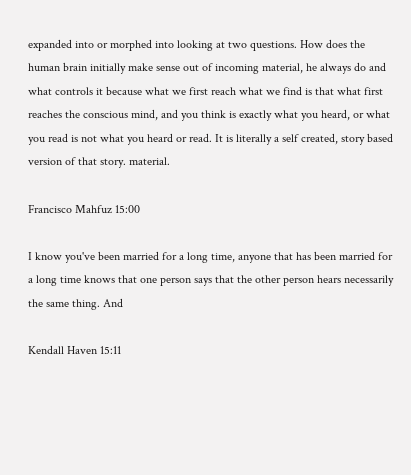expanded into or morphed into looking at two questions. How does the human brain initially make sense out of incoming material, he always do and what controls it because what we first reach what we find is that what first reaches the conscious mind, and you think is exactly what you heard, or what you read is not what you heard or read. It is literally a self created, story based version of that story. material.

Francisco Mahfuz 15:00

I know you've been married for a long time, anyone that has been married for a long time knows that one person says that the other person hears necessarily the same thing. And

Kendall Haven 15:11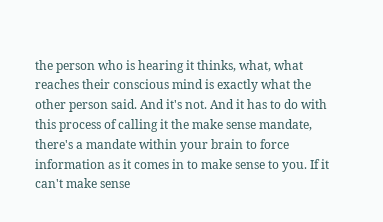the person who is hearing it thinks, what, what reaches their conscious mind is exactly what the other person said. And it's not. And it has to do with this process of calling it the make sense mandate, there's a mandate within your brain to force information as it comes in to make sense to you. If it can't make sense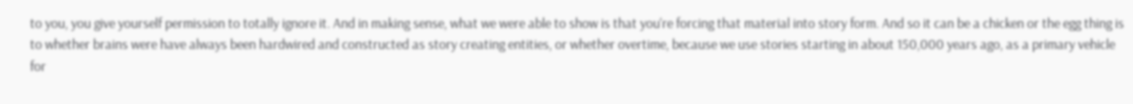to you, you give yourself permission to totally ignore it. And in making sense, what we were able to show is that you're forcing that material into story form. And so it can be a chicken or the egg thing is to whether brains were have always been hardwired and constructed as story creating entities, or whether overtime, because we use stories starting in about 150,000 years ago, as a primary vehicle for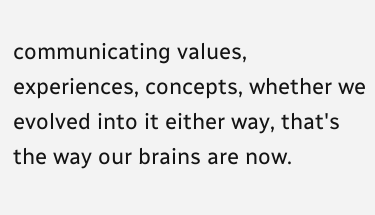communicating values, experiences, concepts, whether we evolved into it either way, that's the way our brains are now.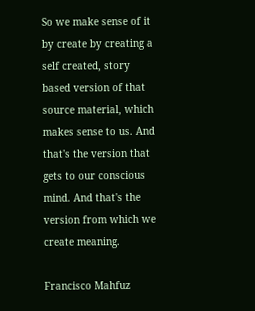So we make sense of it by create by creating a self created, story based version of that source material, which makes sense to us. And that's the version that gets to our conscious mind. And that's the version from which we create meaning.

Francisco Mahfuz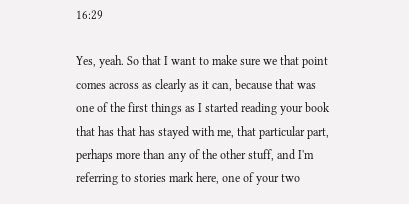16:29

Yes, yeah. So that I want to make sure we that point comes across as clearly as it can, because that was one of the first things as I started reading your book that has that has stayed with me, that particular part, perhaps more than any of the other stuff, and I'm referring to stories mark here, one of your two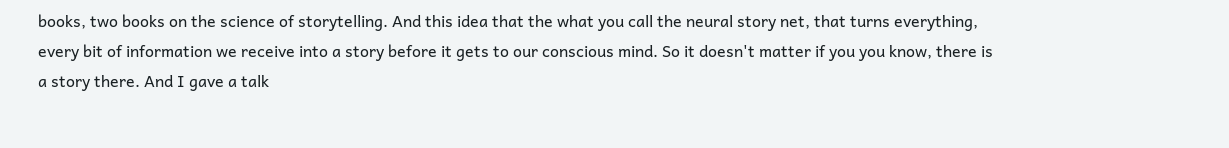books, two books on the science of storytelling. And this idea that the what you call the neural story net, that turns everything, every bit of information we receive into a story before it gets to our conscious mind. So it doesn't matter if you you know, there is a story there. And I gave a talk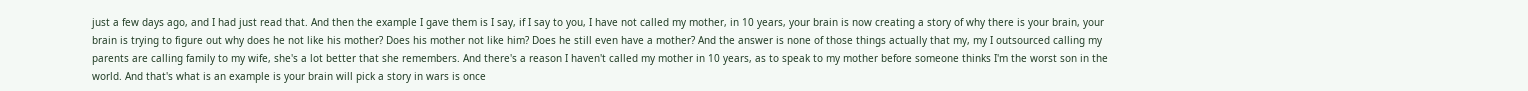just a few days ago, and I had just read that. And then the example I gave them is I say, if I say to you, I have not called my mother, in 10 years, your brain is now creating a story of why there is your brain, your brain is trying to figure out why does he not like his mother? Does his mother not like him? Does he still even have a mother? And the answer is none of those things actually that my, my I outsourced calling my parents are calling family to my wife, she's a lot better that she remembers. And there's a reason I haven't called my mother in 10 years, as to speak to my mother before someone thinks I'm the worst son in the world. And that's what is an example is your brain will pick a story in wars is once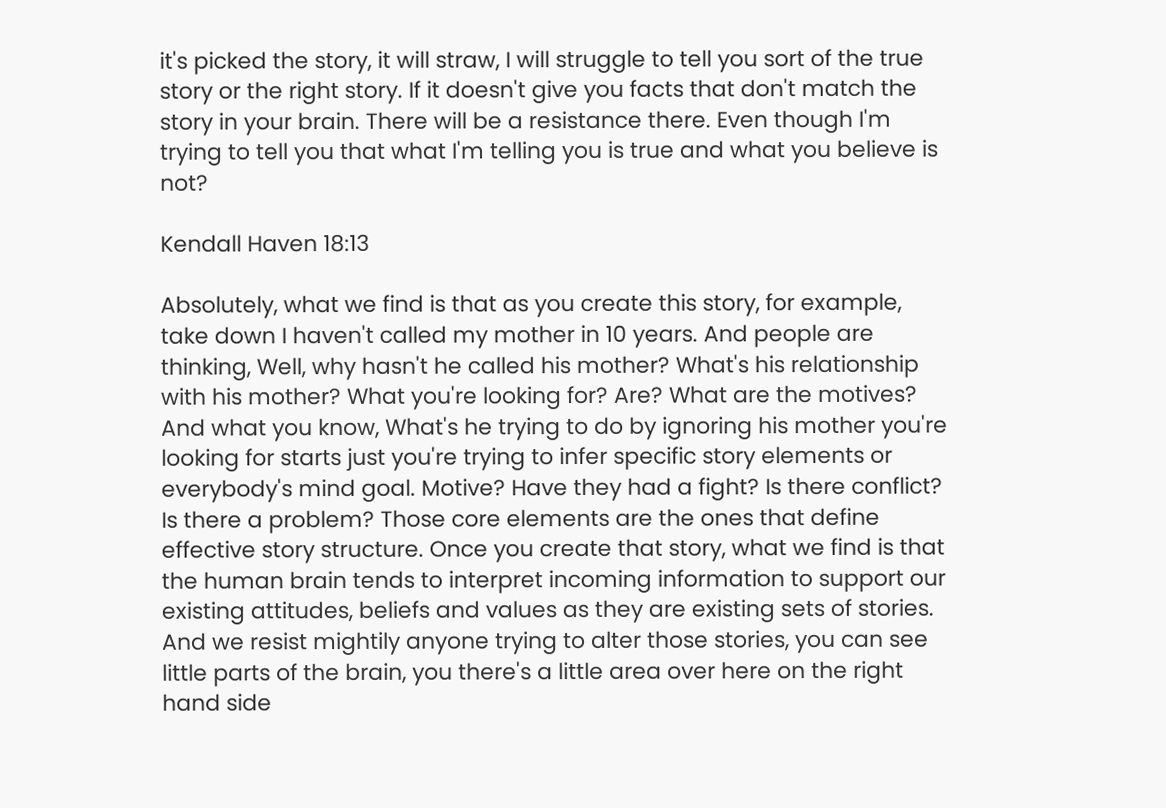it's picked the story, it will straw, I will struggle to tell you sort of the true story or the right story. If it doesn't give you facts that don't match the story in your brain. There will be a resistance there. Even though I'm trying to tell you that what I'm telling you is true and what you believe is not?

Kendall Haven 18:13

Absolutely, what we find is that as you create this story, for example, take down I haven't called my mother in 10 years. And people are thinking, Well, why hasn't he called his mother? What's his relationship with his mother? What you're looking for? Are? What are the motives? And what you know, What's he trying to do by ignoring his mother you're looking for starts just you're trying to infer specific story elements or everybody's mind goal. Motive? Have they had a fight? Is there conflict? Is there a problem? Those core elements are the ones that define effective story structure. Once you create that story, what we find is that the human brain tends to interpret incoming information to support our existing attitudes, beliefs and values as they are existing sets of stories. And we resist mightily anyone trying to alter those stories, you can see little parts of the brain, you there's a little area over here on the right hand side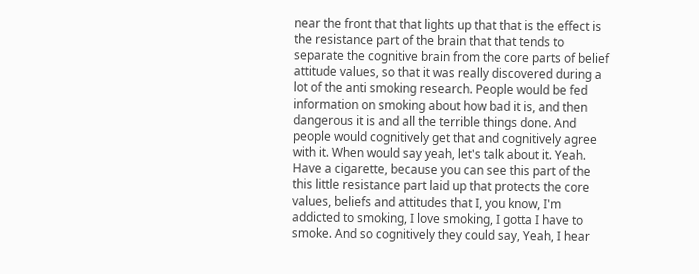near the front that that lights up that that is the effect is the resistance part of the brain that that tends to separate the cognitive brain from the core parts of belief attitude values, so that it was really discovered during a lot of the anti smoking research. People would be fed information on smoking about how bad it is, and then dangerous it is and all the terrible things done. And people would cognitively get that and cognitively agree with it. When would say yeah, let's talk about it. Yeah. Have a cigarette, because you can see this part of the this little resistance part laid up that protects the core values, beliefs and attitudes that I, you know, I'm addicted to smoking, I love smoking, I gotta I have to smoke. And so cognitively they could say, Yeah, I hear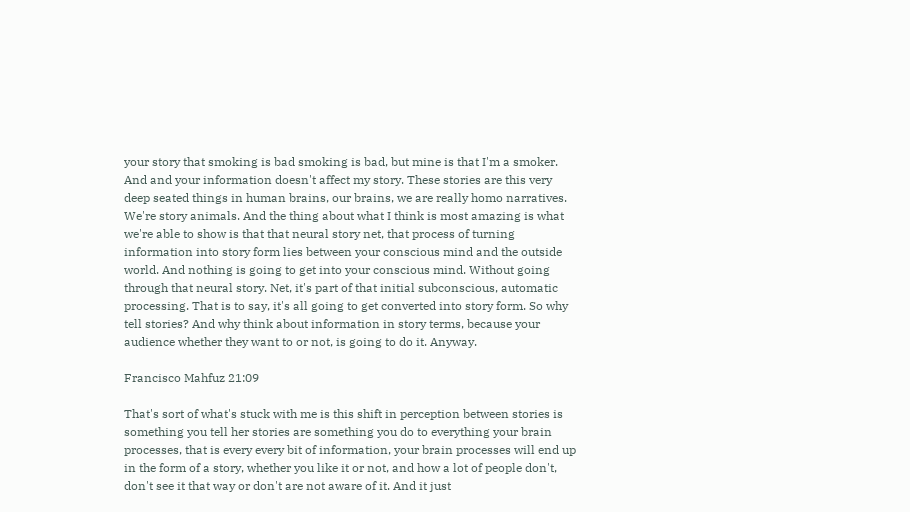your story that smoking is bad smoking is bad, but mine is that I'm a smoker. And and your information doesn't affect my story. These stories are this very deep seated things in human brains, our brains, we are really homo narratives. We're story animals. And the thing about what I think is most amazing is what we're able to show is that that neural story net, that process of turning information into story form lies between your conscious mind and the outside world. And nothing is going to get into your conscious mind. Without going through that neural story. Net, it's part of that initial subconscious, automatic processing. That is to say, it's all going to get converted into story form. So why tell stories? And why think about information in story terms, because your audience whether they want to or not, is going to do it. Anyway.

Francisco Mahfuz 21:09

That's sort of what's stuck with me is this shift in perception between stories is something you tell her stories are something you do to everything your brain processes, that is every every bit of information, your brain processes will end up in the form of a story, whether you like it or not, and how a lot of people don't, don't see it that way or don't are not aware of it. And it just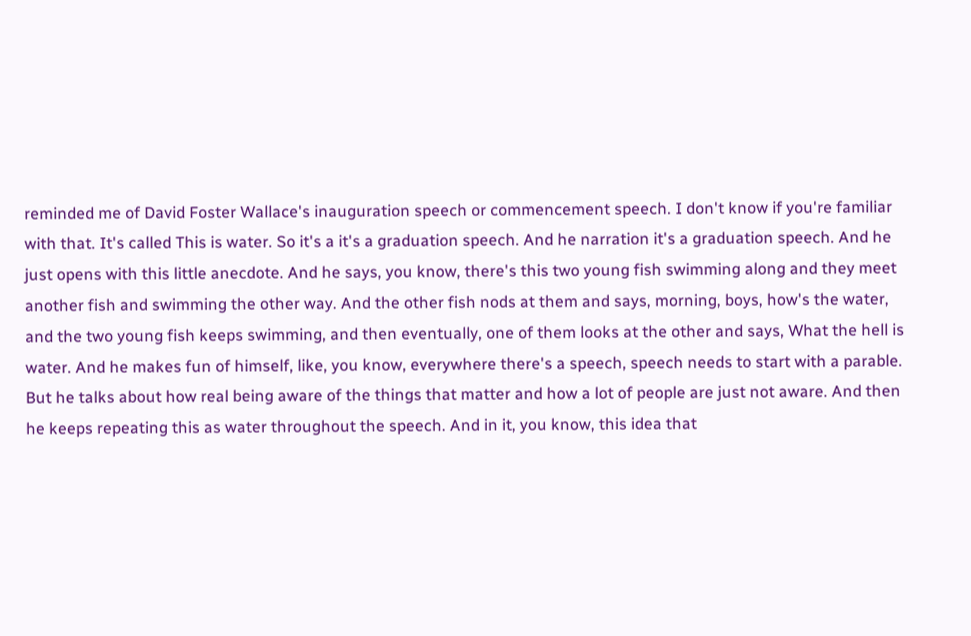reminded me of David Foster Wallace's inauguration speech or commencement speech. I don't know if you're familiar with that. It's called This is water. So it's a it's a graduation speech. And he narration it's a graduation speech. And he just opens with this little anecdote. And he says, you know, there's this two young fish swimming along and they meet another fish and swimming the other way. And the other fish nods at them and says, morning, boys, how's the water, and the two young fish keeps swimming, and then eventually, one of them looks at the other and says, What the hell is water. And he makes fun of himself, like, you know, everywhere there's a speech, speech needs to start with a parable. But he talks about how real being aware of the things that matter and how a lot of people are just not aware. And then he keeps repeating this as water throughout the speech. And in it, you know, this idea that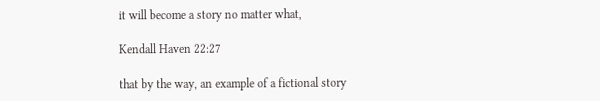it will become a story no matter what,

Kendall Haven 22:27

that by the way, an example of a fictional story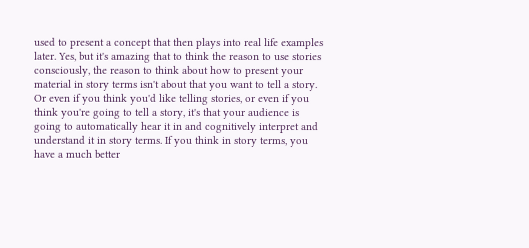used to present a concept that then plays into real life examples later. Yes, but it's amazing that to think the reason to use stories consciously, the reason to think about how to present your material in story terms isn't about that you want to tell a story. Or even if you think you'd like telling stories, or even if you think you're going to tell a story, it's that your audience is going to automatically hear it in and cognitively interpret and understand it in story terms. If you think in story terms, you have a much better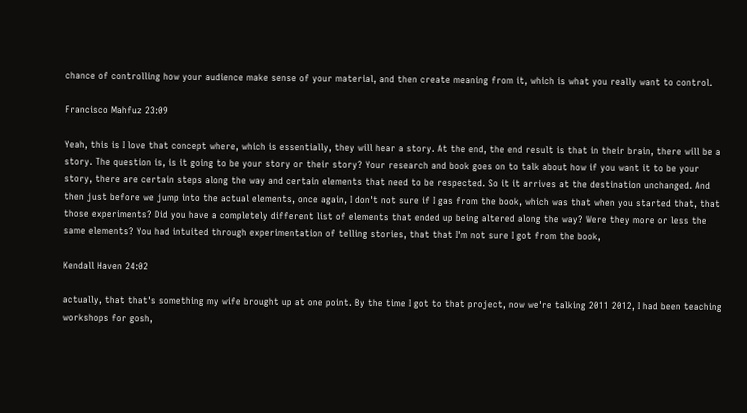chance of controlling how your audience make sense of your material, and then create meaning from it, which is what you really want to control.

Francisco Mahfuz 23:09

Yeah, this is I love that concept where, which is essentially, they will hear a story. At the end, the end result is that in their brain, there will be a story. The question is, is it going to be your story or their story? Your research and book goes on to talk about how if you want it to be your story, there are certain steps along the way and certain elements that need to be respected. So it it arrives at the destination unchanged. And then just before we jump into the actual elements, once again, I don't not sure if I gas from the book, which was that when you started that, that those experiments? Did you have a completely different list of elements that ended up being altered along the way? Were they more or less the same elements? You had intuited through experimentation of telling stories, that that I'm not sure I got from the book,

Kendall Haven 24:02

actually, that that's something my wife brought up at one point. By the time I got to that project, now we're talking 2011 2012, I had been teaching workshops for gosh,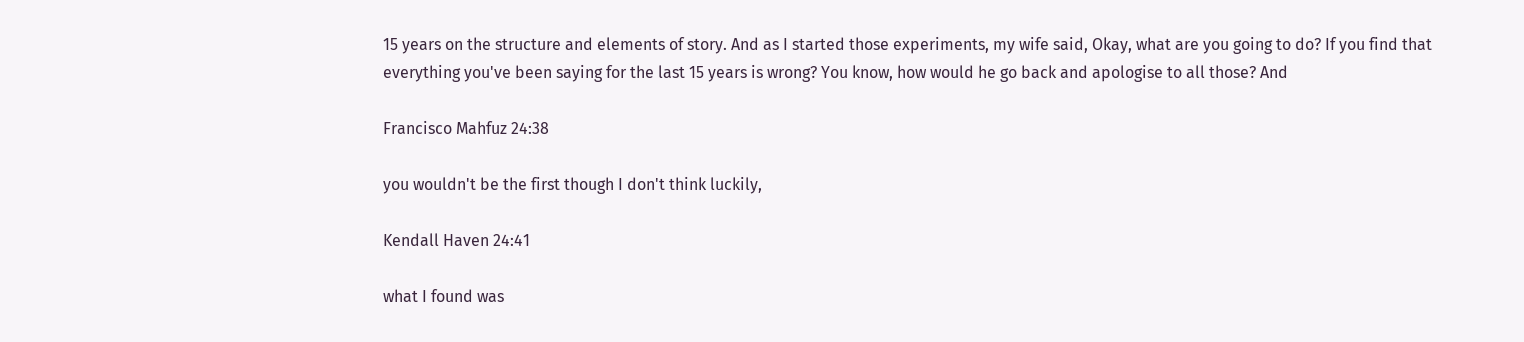15 years on the structure and elements of story. And as I started those experiments, my wife said, Okay, what are you going to do? If you find that everything you've been saying for the last 15 years is wrong? You know, how would he go back and apologise to all those? And

Francisco Mahfuz 24:38

you wouldn't be the first though I don't think luckily,

Kendall Haven 24:41

what I found was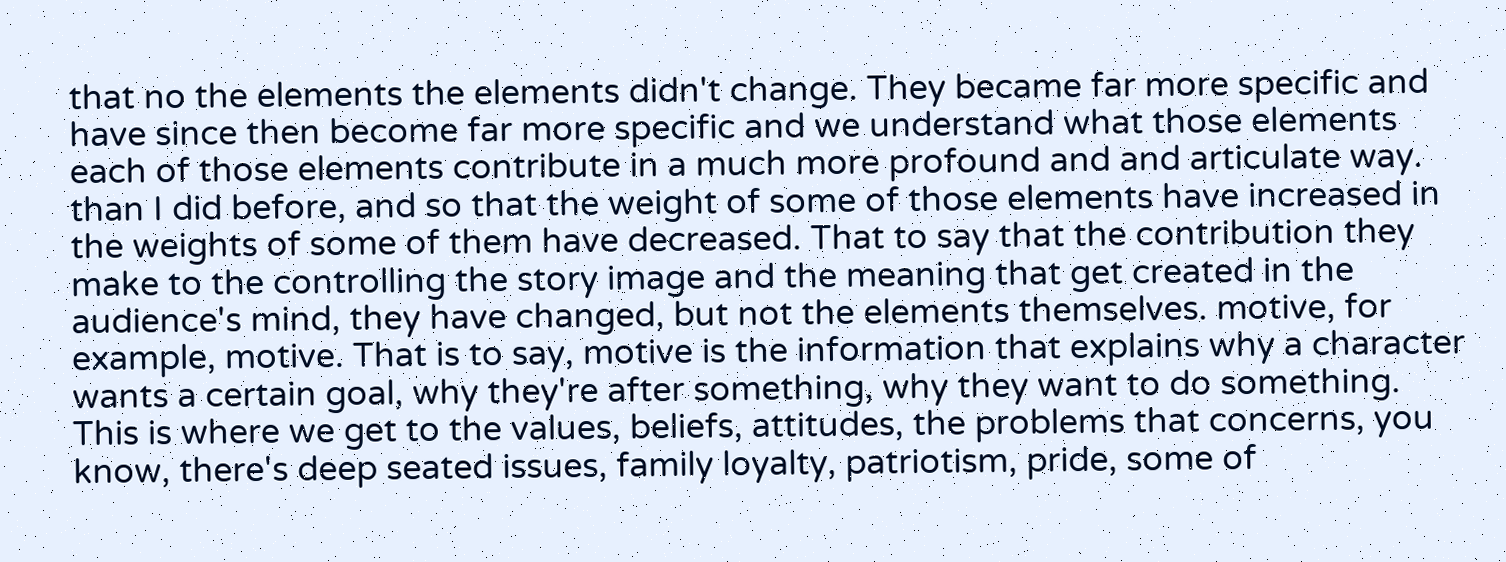that no the elements the elements didn't change. They became far more specific and have since then become far more specific and we understand what those elements each of those elements contribute in a much more profound and and articulate way. than I did before, and so that the weight of some of those elements have increased in the weights of some of them have decreased. That to say that the contribution they make to the controlling the story image and the meaning that get created in the audience's mind, they have changed, but not the elements themselves. motive, for example, motive. That is to say, motive is the information that explains why a character wants a certain goal, why they're after something, why they want to do something. This is where we get to the values, beliefs, attitudes, the problems that concerns, you know, there's deep seated issues, family loyalty, patriotism, pride, some of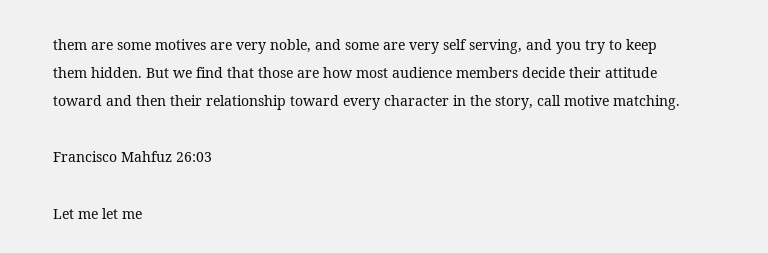them are some motives are very noble, and some are very self serving, and you try to keep them hidden. But we find that those are how most audience members decide their attitude toward and then their relationship toward every character in the story, call motive matching.

Francisco Mahfuz 26:03

Let me let me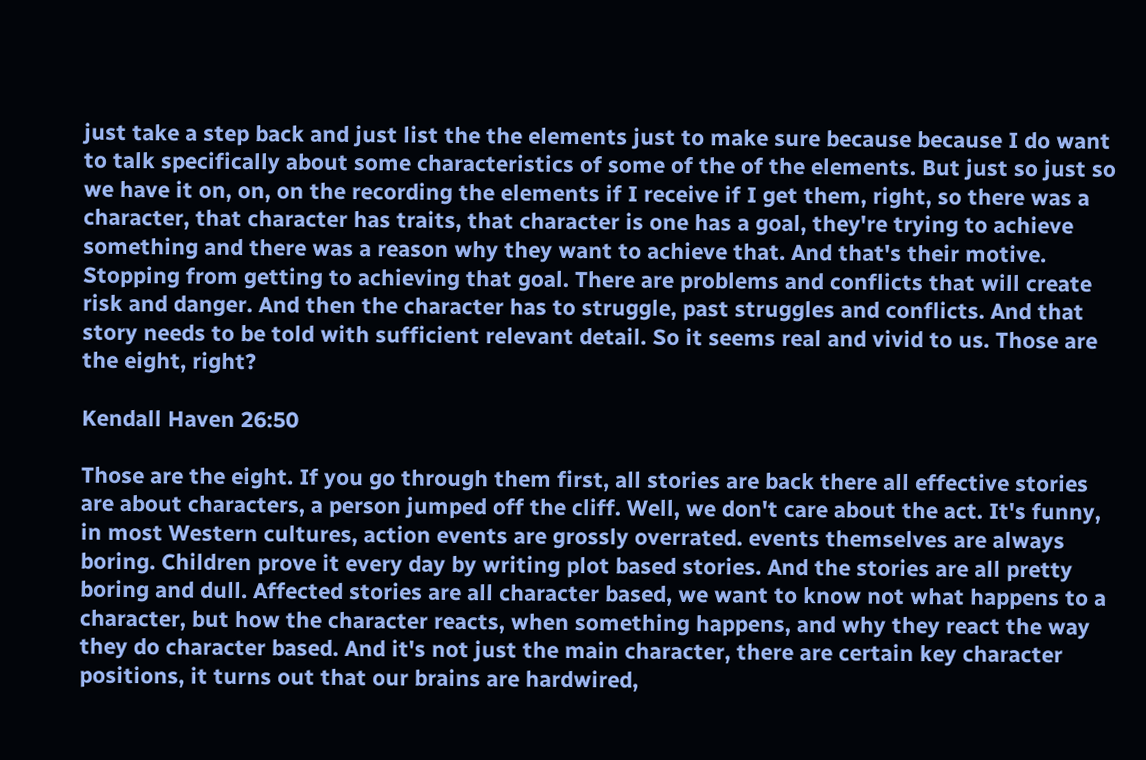just take a step back and just list the the elements just to make sure because because I do want to talk specifically about some characteristics of some of the of the elements. But just so just so we have it on, on, on the recording the elements if I receive if I get them, right, so there was a character, that character has traits, that character is one has a goal, they're trying to achieve something and there was a reason why they want to achieve that. And that's their motive. Stopping from getting to achieving that goal. There are problems and conflicts that will create risk and danger. And then the character has to struggle, past struggles and conflicts. And that story needs to be told with sufficient relevant detail. So it seems real and vivid to us. Those are the eight, right?

Kendall Haven 26:50

Those are the eight. If you go through them first, all stories are back there all effective stories are about characters, a person jumped off the cliff. Well, we don't care about the act. It's funny, in most Western cultures, action events are grossly overrated. events themselves are always boring. Children prove it every day by writing plot based stories. And the stories are all pretty boring and dull. Affected stories are all character based, we want to know not what happens to a character, but how the character reacts, when something happens, and why they react the way they do character based. And it's not just the main character, there are certain key character positions, it turns out that our brains are hardwired,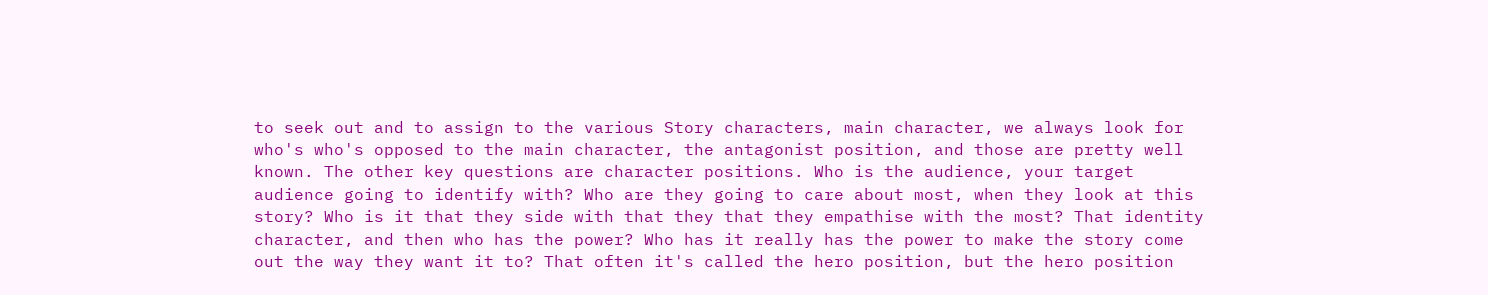to seek out and to assign to the various Story characters, main character, we always look for who's who's opposed to the main character, the antagonist position, and those are pretty well known. The other key questions are character positions. Who is the audience, your target audience going to identify with? Who are they going to care about most, when they look at this story? Who is it that they side with that they that they empathise with the most? That identity character, and then who has the power? Who has it really has the power to make the story come out the way they want it to? That often it's called the hero position, but the hero position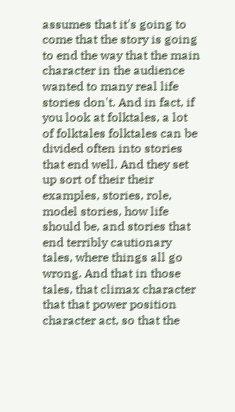assumes that it's going to come that the story is going to end the way that the main character in the audience wanted to many real life stories don't. And in fact, if you look at folktales, a lot of folktales folktales can be divided often into stories that end well. And they set up sort of their their examples, stories, role, model stories, how life should be, and stories that end terribly cautionary tales, where things all go wrong. And that in those tales, that climax character that that power position character act, so that the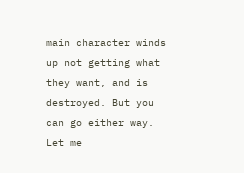main character winds up not getting what they want, and is destroyed. But you can go either way. Let me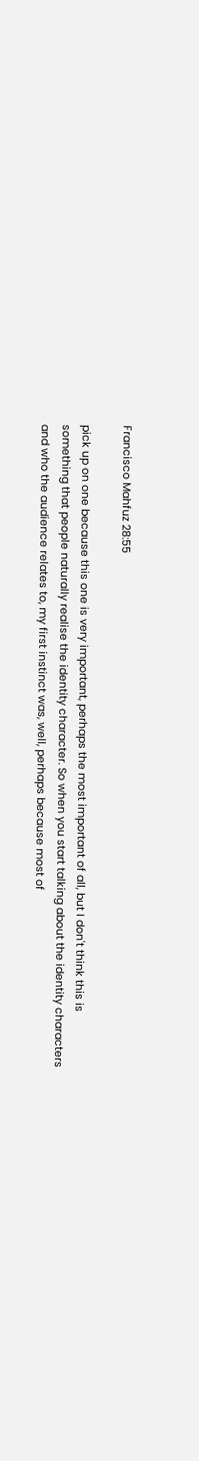Francisco Mahfuz 28:55

pick up on one because this one is very important, perhaps the most important of all, but I don't think this is something that people naturally realise the identity character. So when you start talking about the identity characters and who the audience relates to, my first instinct was, well, perhaps because most of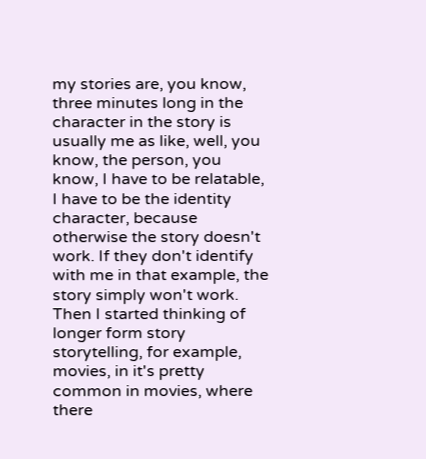my stories are, you know, three minutes long in the character in the story is usually me as like, well, you know, the person, you know, I have to be relatable, I have to be the identity character, because otherwise the story doesn't work. If they don't identify with me in that example, the story simply won't work. Then I started thinking of longer form story storytelling, for example, movies, in it's pretty common in movies, where there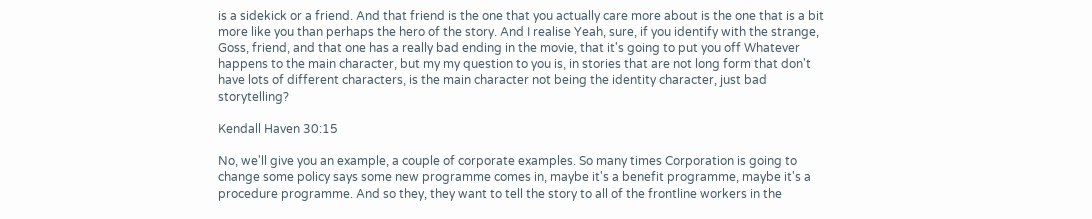is a sidekick or a friend. And that friend is the one that you actually care more about is the one that is a bit more like you than perhaps the hero of the story. And I realise Yeah, sure, if you identify with the strange, Goss, friend, and that one has a really bad ending in the movie, that it's going to put you off Whatever happens to the main character, but my my question to you is, in stories that are not long form that don't have lots of different characters, is the main character not being the identity character, just bad storytelling?

Kendall Haven 30:15

No, we'll give you an example, a couple of corporate examples. So many times Corporation is going to change some policy says some new programme comes in, maybe it's a benefit programme, maybe it's a procedure programme. And so they, they want to tell the story to all of the frontline workers in the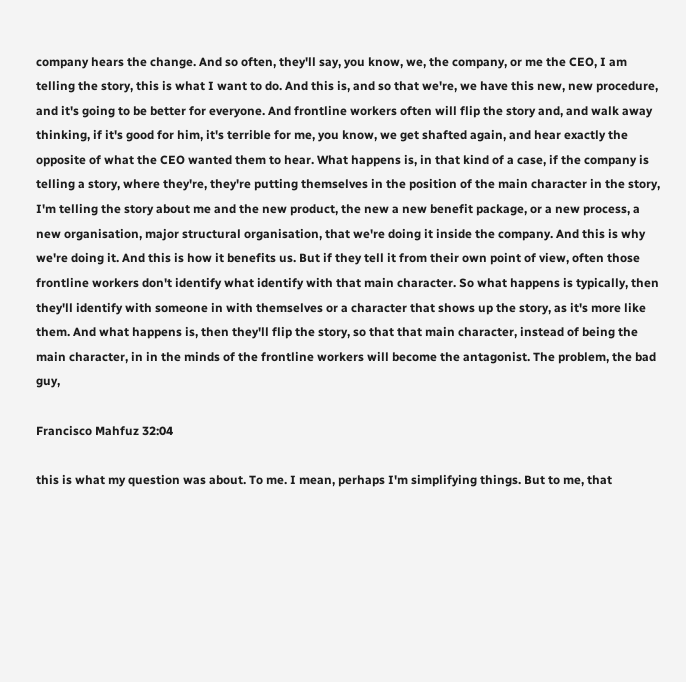company hears the change. And so often, they'll say, you know, we, the company, or me the CEO, I am telling the story, this is what I want to do. And this is, and so that we're, we have this new, new procedure, and it's going to be better for everyone. And frontline workers often will flip the story and, and walk away thinking, if it's good for him, it's terrible for me, you know, we get shafted again, and hear exactly the opposite of what the CEO wanted them to hear. What happens is, in that kind of a case, if the company is telling a story, where they're, they're putting themselves in the position of the main character in the story, I'm telling the story about me and the new product, the new a new benefit package, or a new process, a new organisation, major structural organisation, that we're doing it inside the company. And this is why we're doing it. And this is how it benefits us. But if they tell it from their own point of view, often those frontline workers don't identify what identify with that main character. So what happens is typically, then they'll identify with someone in with themselves or a character that shows up the story, as it's more like them. And what happens is, then they'll flip the story, so that that main character, instead of being the main character, in in the minds of the frontline workers will become the antagonist. The problem, the bad guy,

Francisco Mahfuz 32:04

this is what my question was about. To me. I mean, perhaps I'm simplifying things. But to me, that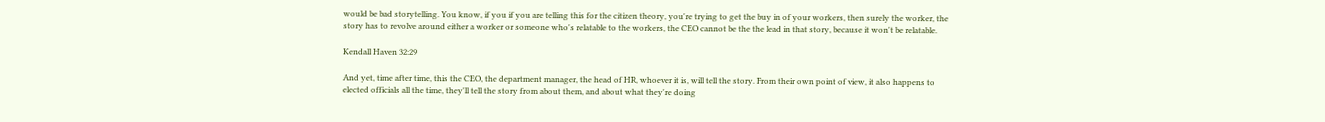would be bad storytelling. You know, if you if you are telling this for the citizen theory, you're trying to get the buy in of your workers, then surely the worker, the story has to revolve around either a worker or someone who's relatable to the workers, the CEO cannot be the the lead in that story, because it won't be relatable.

Kendall Haven 32:29

And yet, time after time, this the CEO, the department manager, the head of HR, whoever it is, will tell the story. From their own point of view, it also happens to elected officials all the time, they'll tell the story from about them, and about what they're doing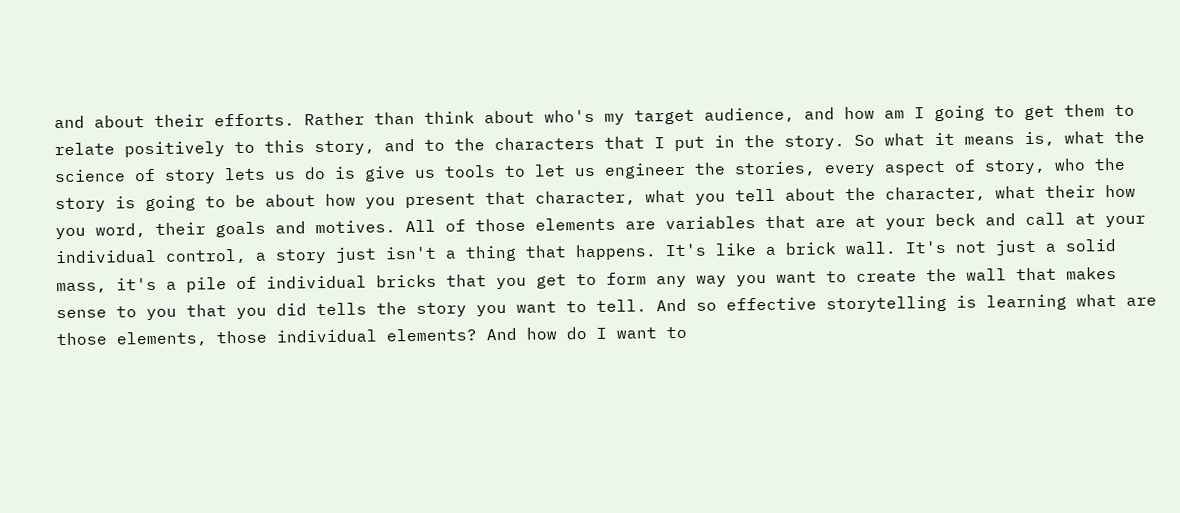and about their efforts. Rather than think about who's my target audience, and how am I going to get them to relate positively to this story, and to the characters that I put in the story. So what it means is, what the science of story lets us do is give us tools to let us engineer the stories, every aspect of story, who the story is going to be about how you present that character, what you tell about the character, what their how you word, their goals and motives. All of those elements are variables that are at your beck and call at your individual control, a story just isn't a thing that happens. It's like a brick wall. It's not just a solid mass, it's a pile of individual bricks that you get to form any way you want to create the wall that makes sense to you that you did tells the story you want to tell. And so effective storytelling is learning what are those elements, those individual elements? And how do I want to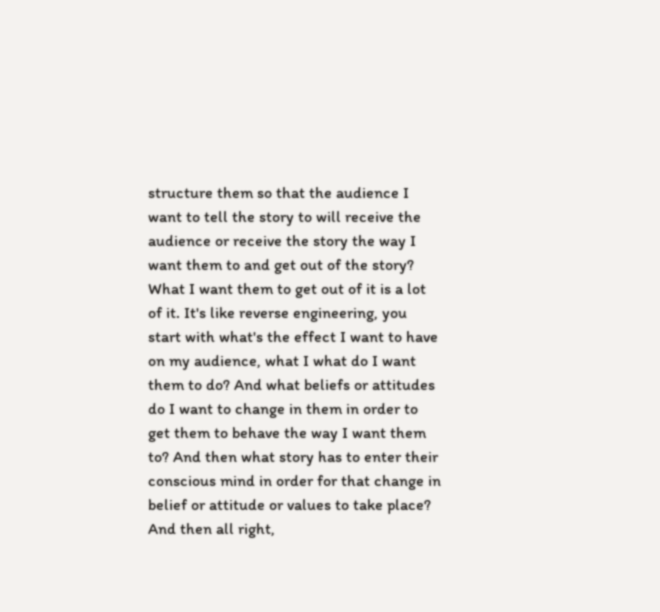structure them so that the audience I want to tell the story to will receive the audience or receive the story the way I want them to and get out of the story? What I want them to get out of it is a lot of it. It's like reverse engineering, you start with what's the effect I want to have on my audience, what I what do I want them to do? And what beliefs or attitudes do I want to change in them in order to get them to behave the way I want them to? And then what story has to enter their conscious mind in order for that change in belief or attitude or values to take place? And then all right,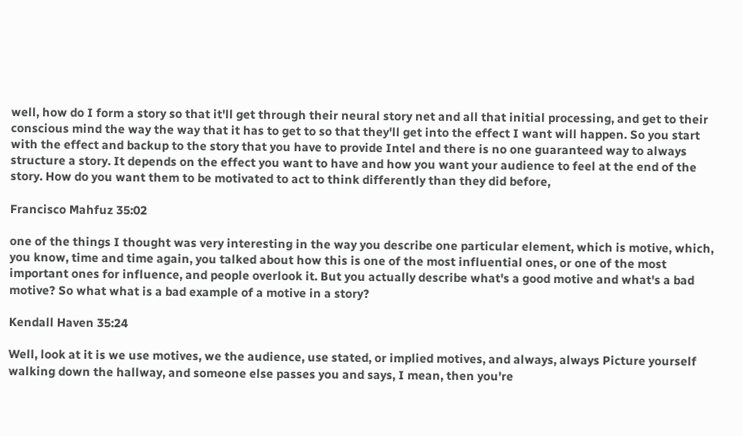well, how do I form a story so that it'll get through their neural story net and all that initial processing, and get to their conscious mind the way the way that it has to get to so that they'll get into the effect I want will happen. So you start with the effect and backup to the story that you have to provide Intel and there is no one guaranteed way to always structure a story. It depends on the effect you want to have and how you want your audience to feel at the end of the story. How do you want them to be motivated to act to think differently than they did before,

Francisco Mahfuz 35:02

one of the things I thought was very interesting in the way you describe one particular element, which is motive, which, you know, time and time again, you talked about how this is one of the most influential ones, or one of the most important ones for influence, and people overlook it. But you actually describe what's a good motive and what's a bad motive? So what what is a bad example of a motive in a story?

Kendall Haven 35:24

Well, look at it is we use motives, we the audience, use stated, or implied motives, and always, always Picture yourself walking down the hallway, and someone else passes you and says, I mean, then you're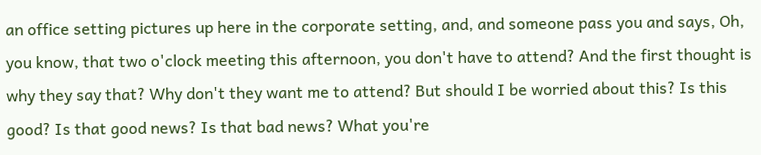an office setting pictures up here in the corporate setting, and, and someone pass you and says, Oh, you know, that two o'clock meeting this afternoon, you don't have to attend? And the first thought is why they say that? Why don't they want me to attend? But should I be worried about this? Is this good? Is that good news? Is that bad news? What you're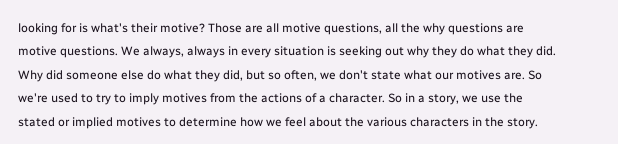looking for is what's their motive? Those are all motive questions, all the why questions are motive questions. We always, always in every situation is seeking out why they do what they did. Why did someone else do what they did, but so often, we don't state what our motives are. So we're used to try to imply motives from the actions of a character. So in a story, we use the stated or implied motives to determine how we feel about the various characters in the story.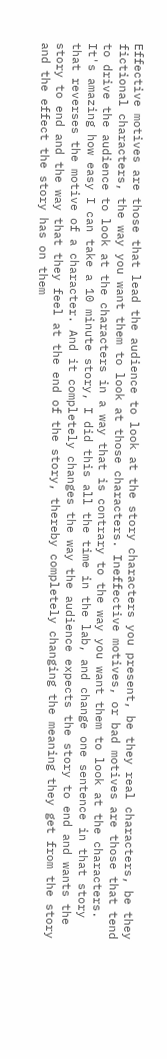Effective motives are those that lead the audience to look at the story characters you present, be they real characters, be they fictional characters, the way you want them to look at those characters. Ineffective motives, or bad motives are those that tend to drive the audience to look at the characters in a way that is contrary to the way you want them to look at the characters. It's amazing how easy I can take a 10 minute story, I did this all the time in the lab, and change one sentence in that story that reverses the motive of a character. And it completely changes the way the audience expects the story to end and wants the story to end and the way that they feel at the end of the story, thereby completely changing the meaning they get from the story and the effect the story has on them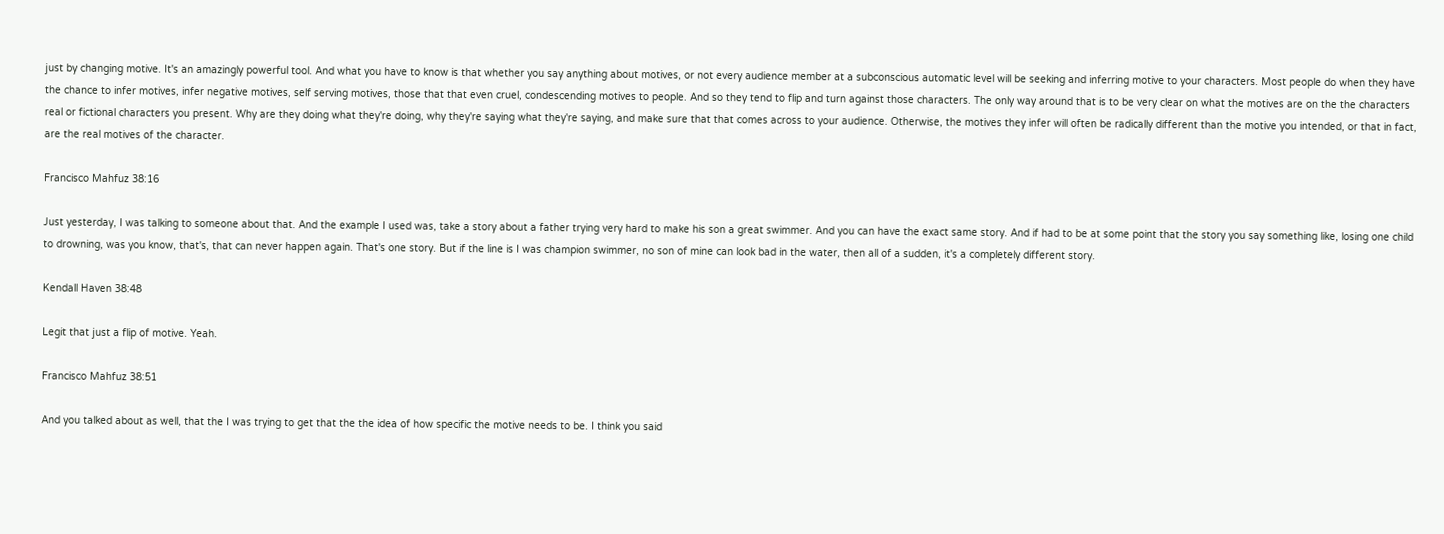just by changing motive. It's an amazingly powerful tool. And what you have to know is that whether you say anything about motives, or not every audience member at a subconscious automatic level will be seeking and inferring motive to your characters. Most people do when they have the chance to infer motives, infer negative motives, self serving motives, those that that even cruel, condescending motives to people. And so they tend to flip and turn against those characters. The only way around that is to be very clear on what the motives are on the the characters real or fictional characters you present. Why are they doing what they're doing, why they're saying what they're saying, and make sure that that comes across to your audience. Otherwise, the motives they infer will often be radically different than the motive you intended, or that in fact, are the real motives of the character.

Francisco Mahfuz 38:16

Just yesterday, I was talking to someone about that. And the example I used was, take a story about a father trying very hard to make his son a great swimmer. And you can have the exact same story. And if had to be at some point that the story you say something like, losing one child to drowning, was you know, that's, that can never happen again. That's one story. But if the line is I was champion swimmer, no son of mine can look bad in the water, then all of a sudden, it's a completely different story.

Kendall Haven 38:48

Legit that just a flip of motive. Yeah.

Francisco Mahfuz 38:51

And you talked about as well, that the I was trying to get that the the idea of how specific the motive needs to be. I think you said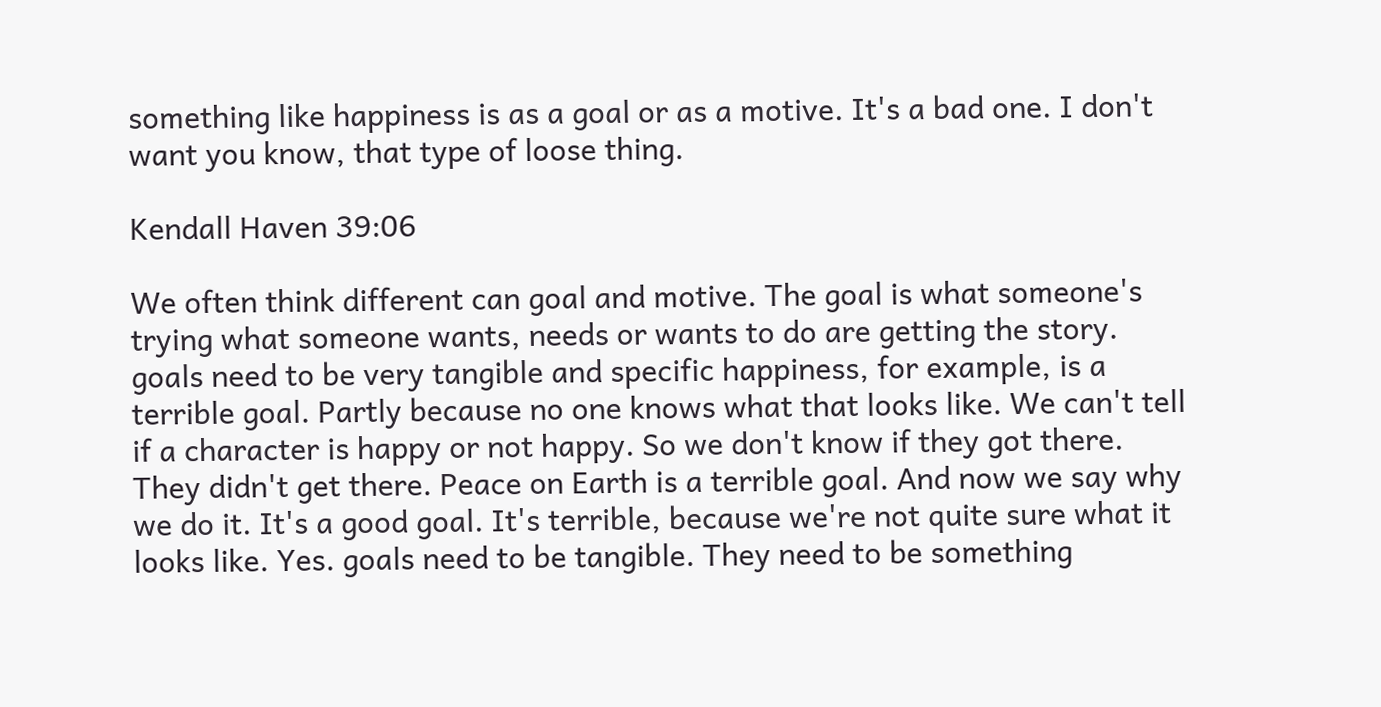something like happiness is as a goal or as a motive. It's a bad one. I don't want you know, that type of loose thing.

Kendall Haven 39:06

We often think different can goal and motive. The goal is what someone's trying what someone wants, needs or wants to do are getting the story. goals need to be very tangible and specific happiness, for example, is a terrible goal. Partly because no one knows what that looks like. We can't tell if a character is happy or not happy. So we don't know if they got there. They didn't get there. Peace on Earth is a terrible goal. And now we say why we do it. It's a good goal. It's terrible, because we're not quite sure what it looks like. Yes. goals need to be tangible. They need to be something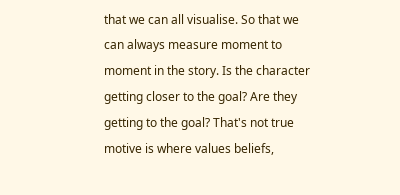that we can all visualise. So that we can always measure moment to moment in the story. Is the character getting closer to the goal? Are they getting to the goal? That's not true motive is where values beliefs,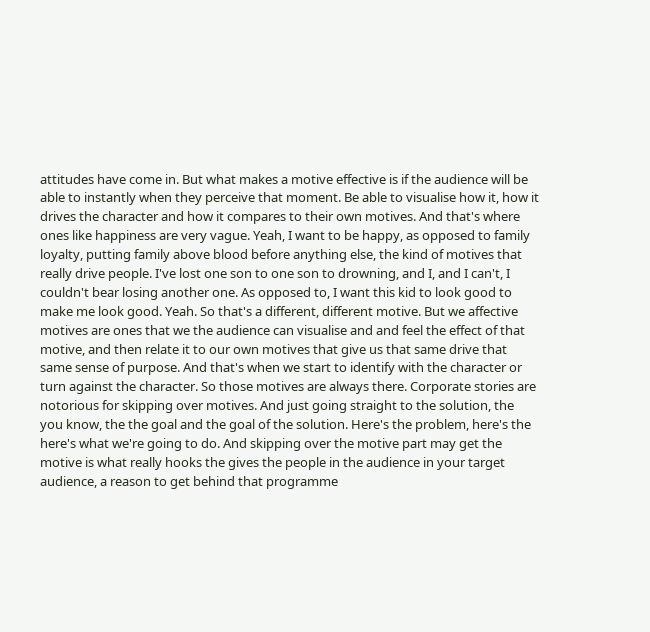attitudes have come in. But what makes a motive effective is if the audience will be able to instantly when they perceive that moment. Be able to visualise how it, how it drives the character and how it compares to their own motives. And that's where ones like happiness are very vague. Yeah, I want to be happy, as opposed to family loyalty, putting family above blood before anything else, the kind of motives that really drive people. I've lost one son to one son to drowning, and I, and I can't, I couldn't bear losing another one. As opposed to, I want this kid to look good to make me look good. Yeah. So that's a different, different motive. But we affective motives are ones that we the audience can visualise and and feel the effect of that motive, and then relate it to our own motives that give us that same drive that same sense of purpose. And that's when we start to identify with the character or turn against the character. So those motives are always there. Corporate stories are notorious for skipping over motives. And just going straight to the solution, the you know, the the goal and the goal of the solution. Here's the problem, here's the here's what we're going to do. And skipping over the motive part may get the motive is what really hooks the gives the people in the audience in your target audience, a reason to get behind that programme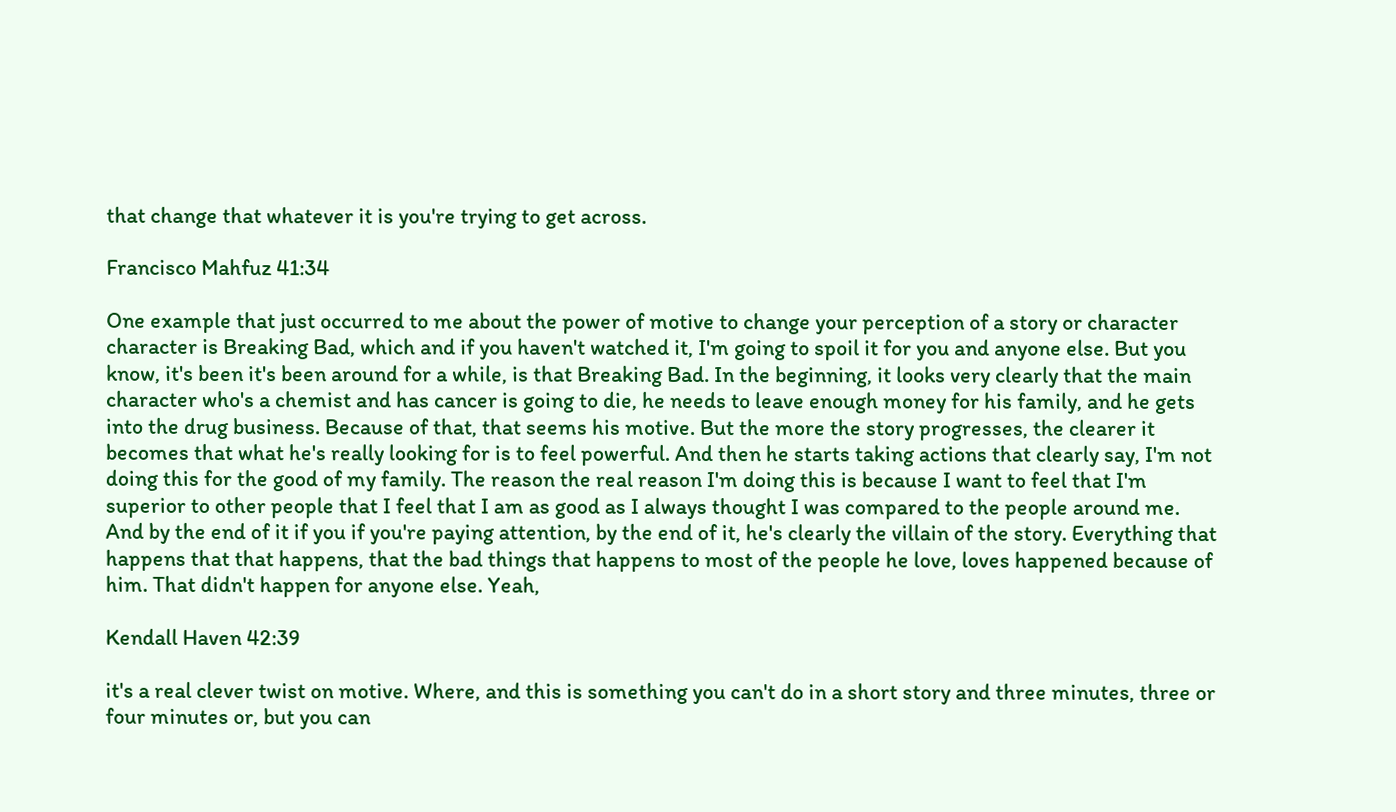that change that whatever it is you're trying to get across.

Francisco Mahfuz 41:34

One example that just occurred to me about the power of motive to change your perception of a story or character character is Breaking Bad, which and if you haven't watched it, I'm going to spoil it for you and anyone else. But you know, it's been it's been around for a while, is that Breaking Bad. In the beginning, it looks very clearly that the main character who's a chemist and has cancer is going to die, he needs to leave enough money for his family, and he gets into the drug business. Because of that, that seems his motive. But the more the story progresses, the clearer it becomes that what he's really looking for is to feel powerful. And then he starts taking actions that clearly say, I'm not doing this for the good of my family. The reason the real reason I'm doing this is because I want to feel that I'm superior to other people that I feel that I am as good as I always thought I was compared to the people around me. And by the end of it if you if you're paying attention, by the end of it, he's clearly the villain of the story. Everything that happens that that happens, that the bad things that happens to most of the people he love, loves happened because of him. That didn't happen for anyone else. Yeah,

Kendall Haven 42:39

it's a real clever twist on motive. Where, and this is something you can't do in a short story and three minutes, three or four minutes or, but you can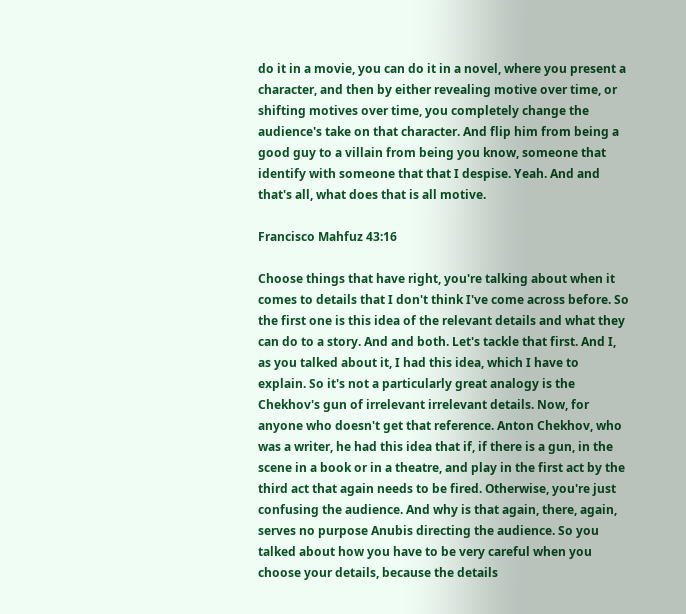do it in a movie, you can do it in a novel, where you present a character, and then by either revealing motive over time, or shifting motives over time, you completely change the audience's take on that character. And flip him from being a good guy to a villain from being you know, someone that identify with someone that that I despise. Yeah. And and that's all, what does that is all motive.

Francisco Mahfuz 43:16

Choose things that have right, you're talking about when it comes to details that I don't think I've come across before. So the first one is this idea of the relevant details and what they can do to a story. And and both. Let's tackle that first. And I, as you talked about it, I had this idea, which I have to explain. So it's not a particularly great analogy is the Chekhov's gun of irrelevant irrelevant details. Now, for anyone who doesn't get that reference. Anton Chekhov, who was a writer, he had this idea that if, if there is a gun, in the scene in a book or in a theatre, and play in the first act by the third act that again needs to be fired. Otherwise, you're just confusing the audience. And why is that again, there, again, serves no purpose Anubis directing the audience. So you talked about how you have to be very careful when you choose your details, because the details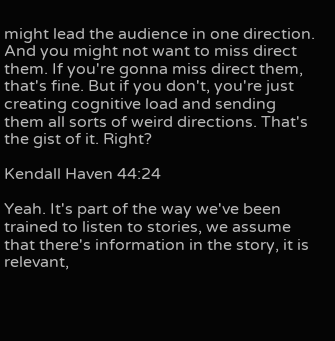might lead the audience in one direction. And you might not want to miss direct them. If you're gonna miss direct them, that's fine. But if you don't, you're just creating cognitive load and sending them all sorts of weird directions. That's the gist of it. Right?

Kendall Haven 44:24

Yeah. It's part of the way we've been trained to listen to stories, we assume that there's information in the story, it is relevant,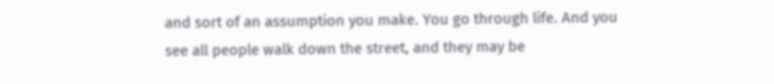and sort of an assumption you make. You go through life. And you see all people walk down the street, and they may be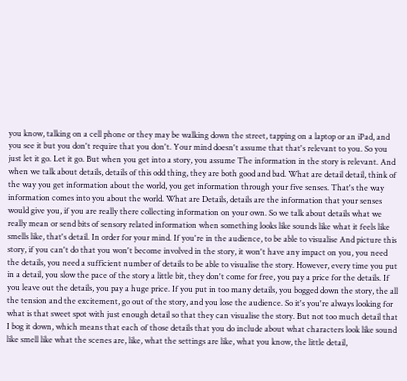you know, talking on a cell phone or they may be walking down the street, tapping on a laptop or an iPad, and you see it but you don't require that you don't. Your mind doesn't assume that that's relevant to you. So you just let it go. Let it go. But when you get into a story, you assume The information in the story is relevant. And when we talk about details, details of this odd thing, they are both good and bad. What are detail detail, think of the way you get information about the world, you get information through your five senses. That's the way information comes into you about the world. What are Details, details are the information that your senses would give you, if you are really there collecting information on your own. So we talk about details what we really mean or send bits of sensory related information when something looks like sounds like what it feels like smells like, that's detail. In order for your mind. If you're in the audience, to be able to visualise And picture this story, if you can't do that you won't become involved in the story, it won't have any impact on you, you need the details, you need a sufficient number of details to be able to visualise the story. However, every time you put in a detail, you slow the pace of the story a little bit, they don't come for free, you pay a price for the details. If you leave out the details, you pay a huge price. If you put in too many details, you bogged down the story, the all the tension and the excitement, go out of the story, and you lose the audience. So it's you're always looking for what is that sweet spot with just enough detail so that they can visualise the story. But not too much detail that I bog it down, which means that each of those details that you do include about what characters look like sound like smell like what the scenes are, like, what the settings are like, what you know, the little detail,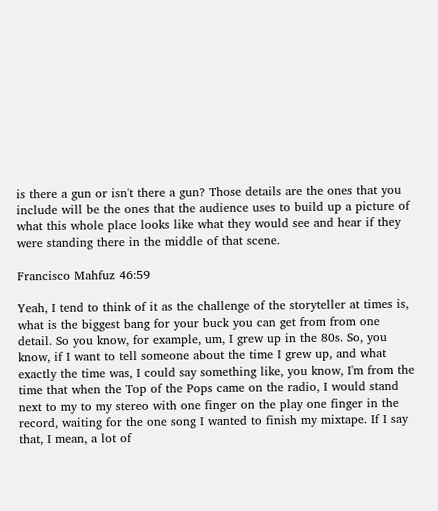is there a gun or isn't there a gun? Those details are the ones that you include will be the ones that the audience uses to build up a picture of what this whole place looks like what they would see and hear if they were standing there in the middle of that scene.

Francisco Mahfuz 46:59

Yeah, I tend to think of it as the challenge of the storyteller at times is, what is the biggest bang for your buck you can get from from one detail. So you know, for example, um, I grew up in the 80s. So, you know, if I want to tell someone about the time I grew up, and what exactly the time was, I could say something like, you know, I'm from the time that when the Top of the Pops came on the radio, I would stand next to my to my stereo with one finger on the play one finger in the record, waiting for the one song I wanted to finish my mixtape. If I say that, I mean, a lot of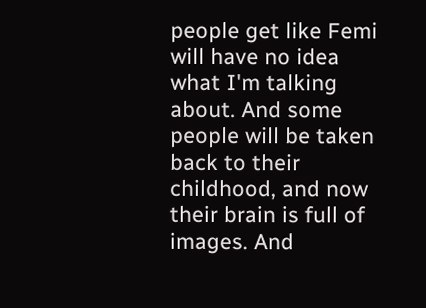people get like Femi will have no idea what I'm talking about. And some people will be taken back to their childhood, and now their brain is full of images. And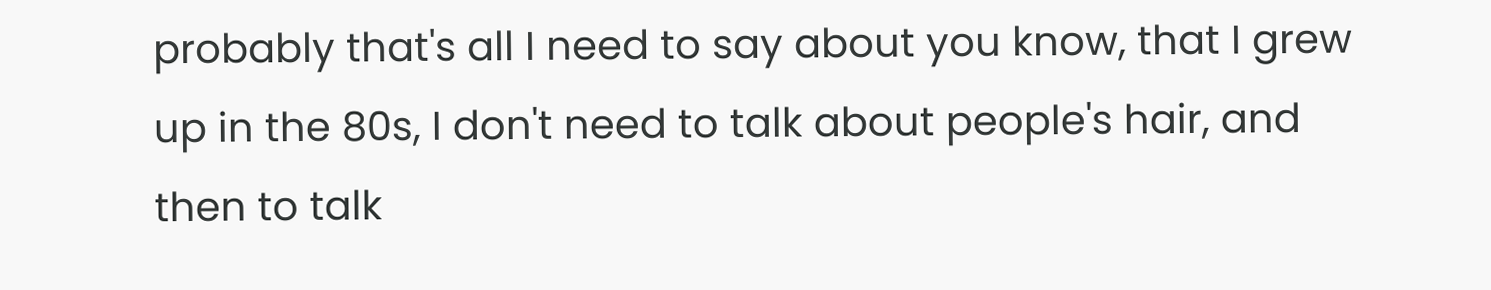probably that's all I need to say about you know, that I grew up in the 80s, I don't need to talk about people's hair, and then to talk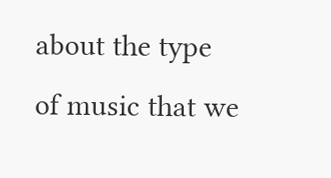about the type of music that we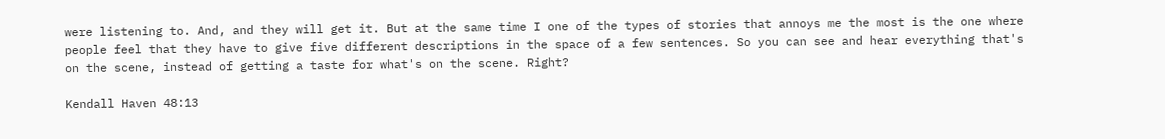were listening to. And, and they will get it. But at the same time I one of the types of stories that annoys me the most is the one where people feel that they have to give five different descriptions in the space of a few sentences. So you can see and hear everything that's on the scene, instead of getting a taste for what's on the scene. Right?

Kendall Haven 48:13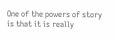One of the powers of story is that it is really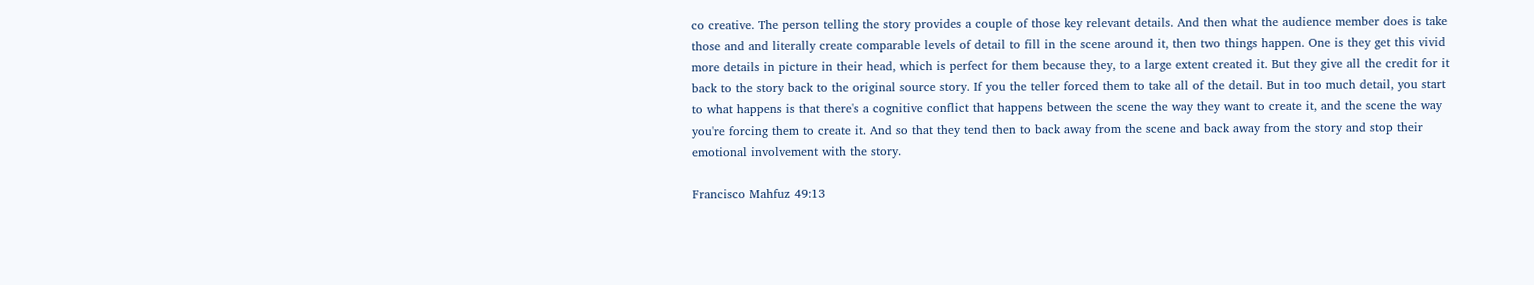co creative. The person telling the story provides a couple of those key relevant details. And then what the audience member does is take those and and literally create comparable levels of detail to fill in the scene around it, then two things happen. One is they get this vivid more details in picture in their head, which is perfect for them because they, to a large extent created it. But they give all the credit for it back to the story back to the original source story. If you the teller forced them to take all of the detail. But in too much detail, you start to what happens is that there's a cognitive conflict that happens between the scene the way they want to create it, and the scene the way you're forcing them to create it. And so that they tend then to back away from the scene and back away from the story and stop their emotional involvement with the story.

Francisco Mahfuz 49:13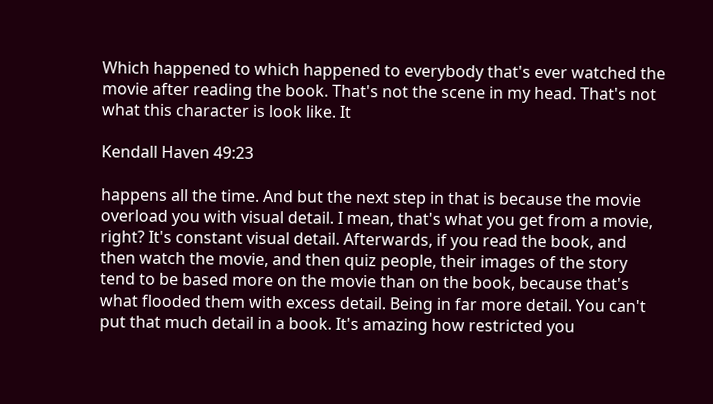Which happened to which happened to everybody that's ever watched the movie after reading the book. That's not the scene in my head. That's not what this character is look like. It

Kendall Haven 49:23

happens all the time. And but the next step in that is because the movie overload you with visual detail. I mean, that's what you get from a movie, right? It's constant visual detail. Afterwards, if you read the book, and then watch the movie, and then quiz people, their images of the story tend to be based more on the movie than on the book, because that's what flooded them with excess detail. Being in far more detail. You can't put that much detail in a book. It's amazing how restricted you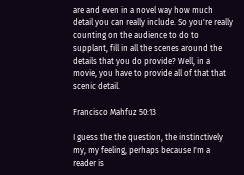are and even in a novel way how much detail you can really include. So you're really counting on the audience to do to supplant, fill in all the scenes around the details that you do provide? Well, in a movie, you have to provide all of that that scenic detail.

Francisco Mahfuz 50:13

I guess the the question, the instinctively my, my feeling, perhaps because I'm a reader is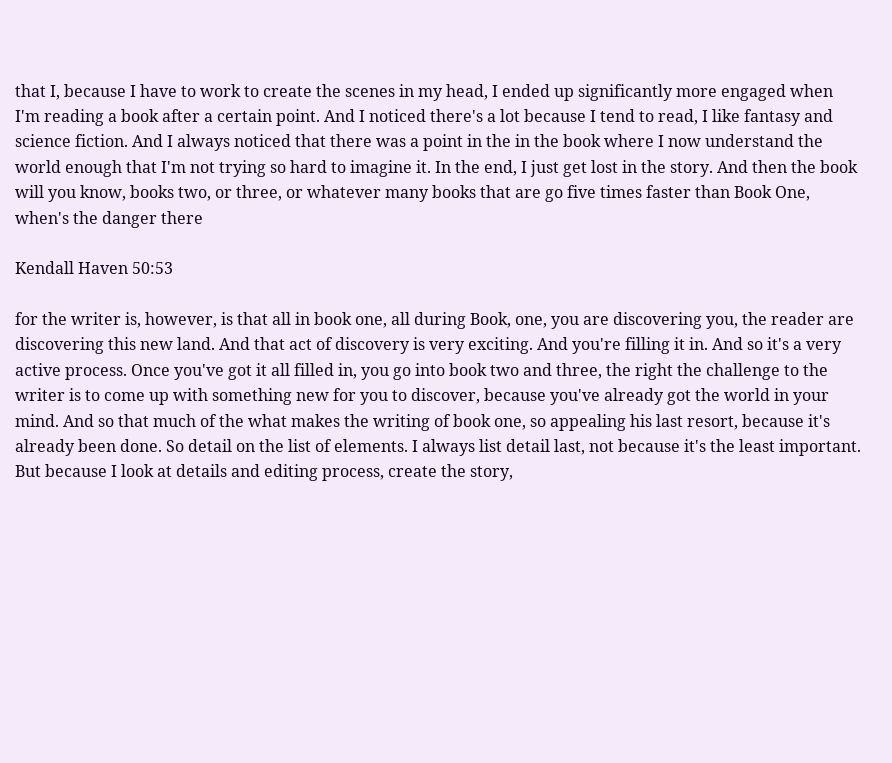that I, because I have to work to create the scenes in my head, I ended up significantly more engaged when I'm reading a book after a certain point. And I noticed there's a lot because I tend to read, I like fantasy and science fiction. And I always noticed that there was a point in the in the book where I now understand the world enough that I'm not trying so hard to imagine it. In the end, I just get lost in the story. And then the book will you know, books two, or three, or whatever many books that are go five times faster than Book One, when's the danger there

Kendall Haven 50:53

for the writer is, however, is that all in book one, all during Book, one, you are discovering you, the reader are discovering this new land. And that act of discovery is very exciting. And you're filling it in. And so it's a very active process. Once you've got it all filled in, you go into book two and three, the right the challenge to the writer is to come up with something new for you to discover, because you've already got the world in your mind. And so that much of the what makes the writing of book one, so appealing his last resort, because it's already been done. So detail on the list of elements. I always list detail last, not because it's the least important. But because I look at details and editing process, create the story,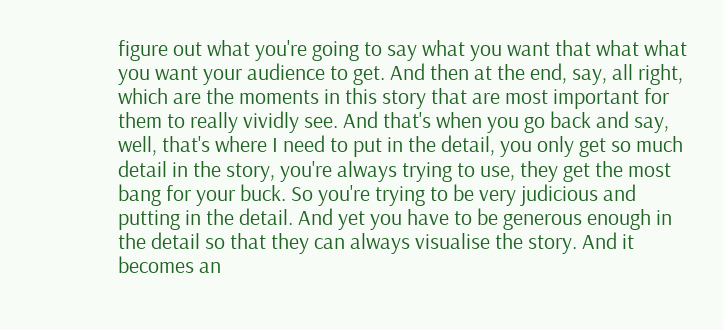figure out what you're going to say what you want that what what you want your audience to get. And then at the end, say, all right, which are the moments in this story that are most important for them to really vividly see. And that's when you go back and say, well, that's where I need to put in the detail, you only get so much detail in the story, you're always trying to use, they get the most bang for your buck. So you're trying to be very judicious and putting in the detail. And yet you have to be generous enough in the detail so that they can always visualise the story. And it becomes an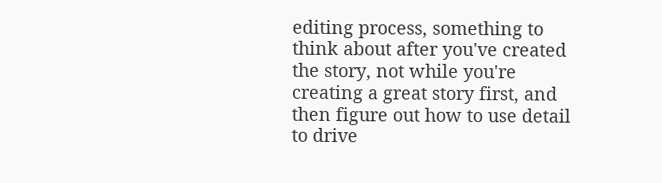editing process, something to think about after you've created the story, not while you're creating a great story first, and then figure out how to use detail to drive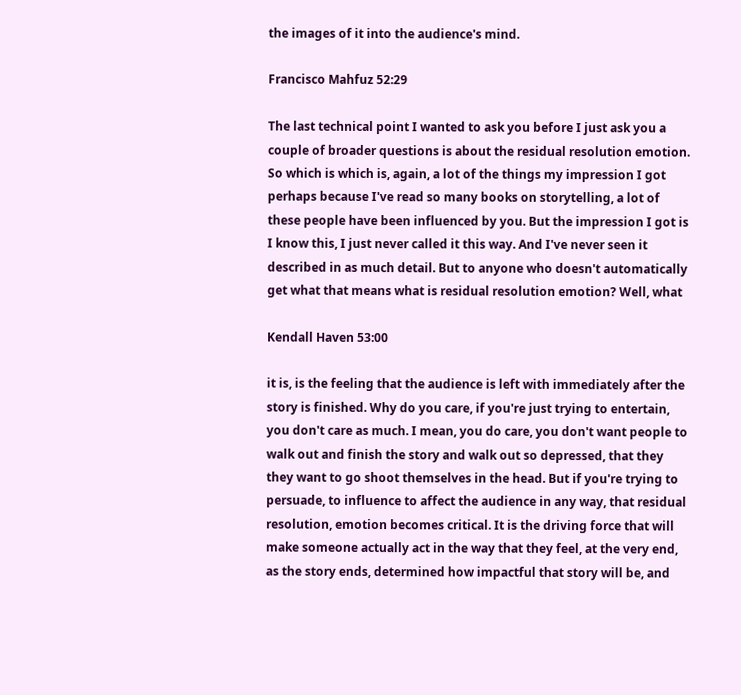the images of it into the audience's mind.

Francisco Mahfuz 52:29

The last technical point I wanted to ask you before I just ask you a couple of broader questions is about the residual resolution emotion. So which is which is, again, a lot of the things my impression I got perhaps because I've read so many books on storytelling, a lot of these people have been influenced by you. But the impression I got is I know this, I just never called it this way. And I've never seen it described in as much detail. But to anyone who doesn't automatically get what that means what is residual resolution emotion? Well, what

Kendall Haven 53:00

it is, is the feeling that the audience is left with immediately after the story is finished. Why do you care, if you're just trying to entertain, you don't care as much. I mean, you do care, you don't want people to walk out and finish the story and walk out so depressed, that they they want to go shoot themselves in the head. But if you're trying to persuade, to influence to affect the audience in any way, that residual resolution, emotion becomes critical. It is the driving force that will make someone actually act in the way that they feel, at the very end, as the story ends, determined how impactful that story will be, and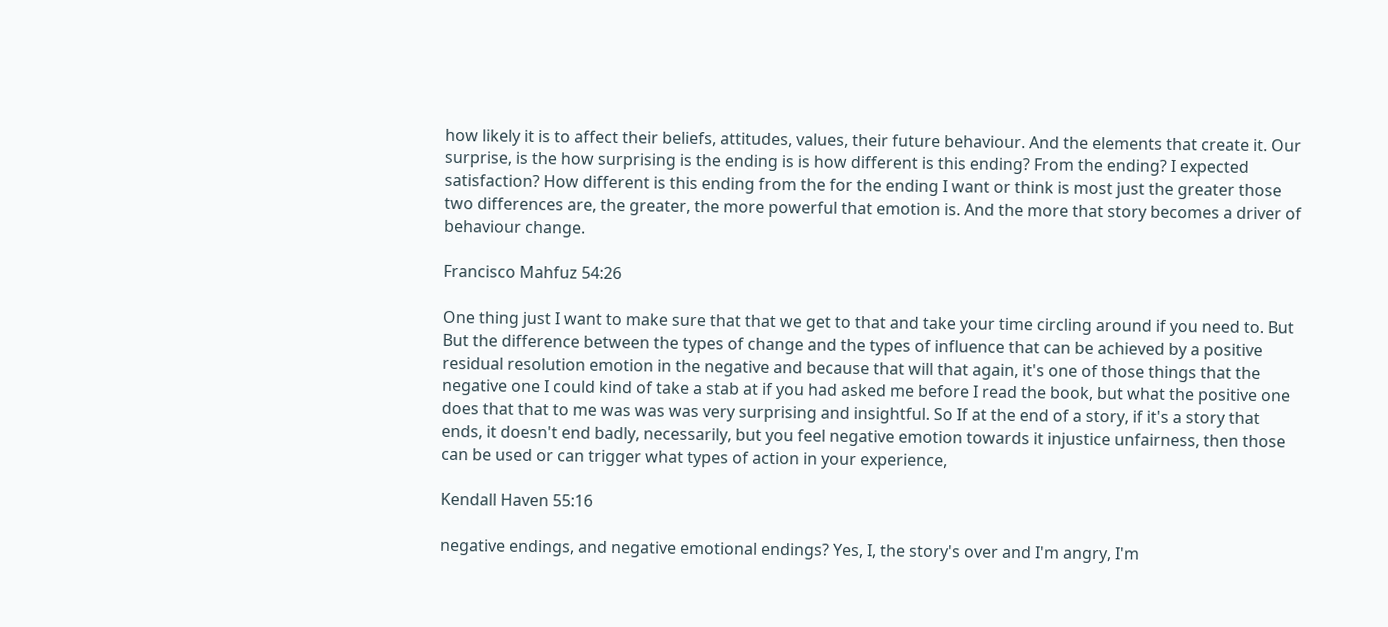how likely it is to affect their beliefs, attitudes, values, their future behaviour. And the elements that create it. Our surprise, is the how surprising is the ending is is how different is this ending? From the ending? I expected satisfaction? How different is this ending from the for the ending I want or think is most just the greater those two differences are, the greater, the more powerful that emotion is. And the more that story becomes a driver of behaviour change.

Francisco Mahfuz 54:26

One thing just I want to make sure that that we get to that and take your time circling around if you need to. But But the difference between the types of change and the types of influence that can be achieved by a positive residual resolution emotion in the negative and because that will that again, it's one of those things that the negative one I could kind of take a stab at if you had asked me before I read the book, but what the positive one does that that to me was was was very surprising and insightful. So If at the end of a story, if it's a story that ends, it doesn't end badly, necessarily, but you feel negative emotion towards it injustice unfairness, then those can be used or can trigger what types of action in your experience,

Kendall Haven 55:16

negative endings, and negative emotional endings? Yes, I, the story's over and I'm angry, I'm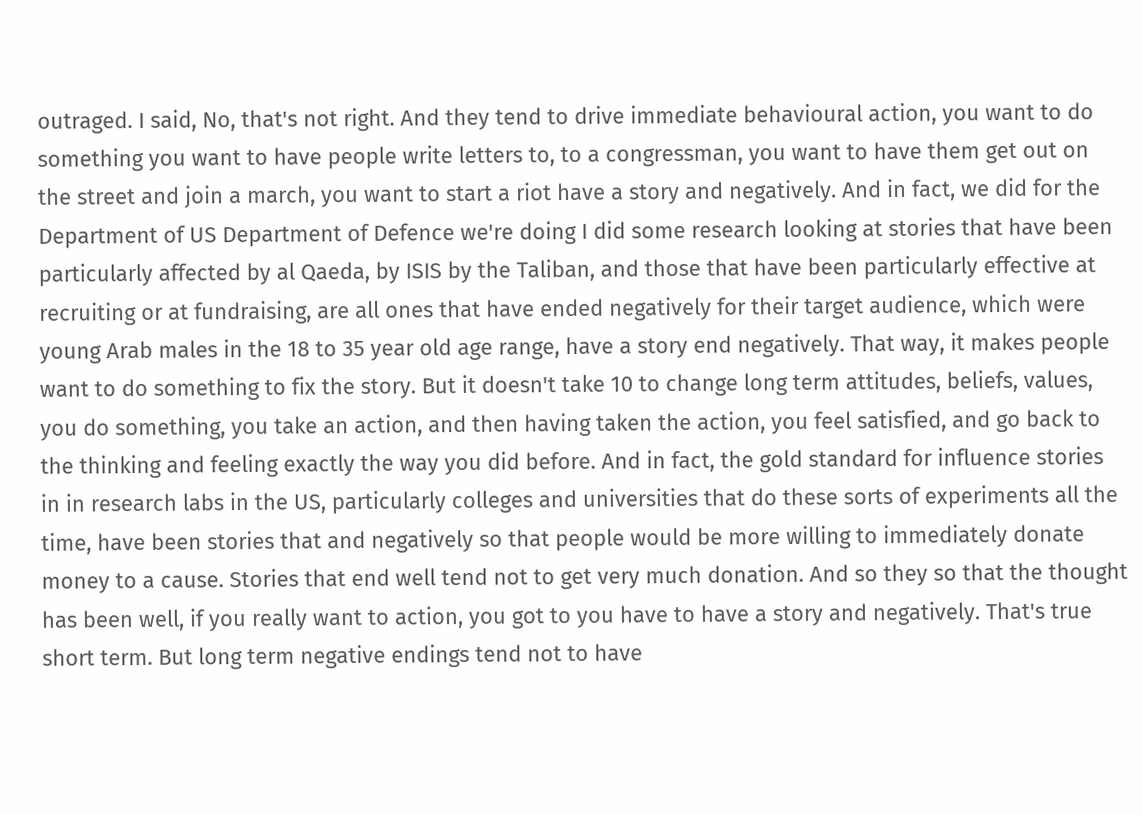outraged. I said, No, that's not right. And they tend to drive immediate behavioural action, you want to do something you want to have people write letters to, to a congressman, you want to have them get out on the street and join a march, you want to start a riot have a story and negatively. And in fact, we did for the Department of US Department of Defence we're doing I did some research looking at stories that have been particularly affected by al Qaeda, by ISIS by the Taliban, and those that have been particularly effective at recruiting or at fundraising, are all ones that have ended negatively for their target audience, which were young Arab males in the 18 to 35 year old age range, have a story end negatively. That way, it makes people want to do something to fix the story. But it doesn't take 10 to change long term attitudes, beliefs, values, you do something, you take an action, and then having taken the action, you feel satisfied, and go back to the thinking and feeling exactly the way you did before. And in fact, the gold standard for influence stories in in research labs in the US, particularly colleges and universities that do these sorts of experiments all the time, have been stories that and negatively so that people would be more willing to immediately donate money to a cause. Stories that end well tend not to get very much donation. And so they so that the thought has been well, if you really want to action, you got to you have to have a story and negatively. That's true short term. But long term negative endings tend not to have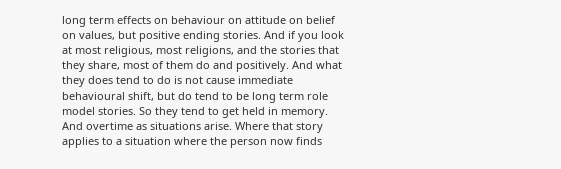long term effects on behaviour on attitude on belief on values, but positive ending stories. And if you look at most religious, most religions, and the stories that they share, most of them do and positively. And what they does tend to do is not cause immediate behavioural shift, but do tend to be long term role model stories. So they tend to get held in memory. And overtime as situations arise. Where that story applies to a situation where the person now finds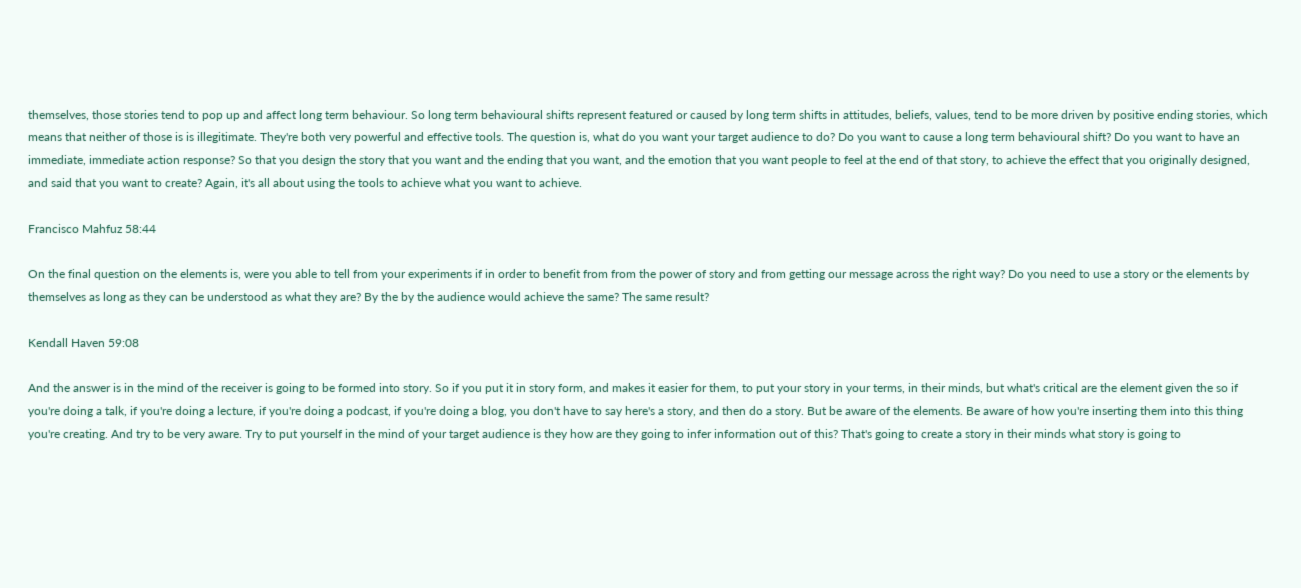themselves, those stories tend to pop up and affect long term behaviour. So long term behavioural shifts represent featured or caused by long term shifts in attitudes, beliefs, values, tend to be more driven by positive ending stories, which means that neither of those is is illegitimate. They're both very powerful and effective tools. The question is, what do you want your target audience to do? Do you want to cause a long term behavioural shift? Do you want to have an immediate, immediate action response? So that you design the story that you want and the ending that you want, and the emotion that you want people to feel at the end of that story, to achieve the effect that you originally designed, and said that you want to create? Again, it's all about using the tools to achieve what you want to achieve.

Francisco Mahfuz 58:44

On the final question on the elements is, were you able to tell from your experiments if in order to benefit from from the power of story and from getting our message across the right way? Do you need to use a story or the elements by themselves as long as they can be understood as what they are? By the by the audience would achieve the same? The same result?

Kendall Haven 59:08

And the answer is in the mind of the receiver is going to be formed into story. So if you put it in story form, and makes it easier for them, to put your story in your terms, in their minds, but what's critical are the element given the so if you're doing a talk, if you're doing a lecture, if you're doing a podcast, if you're doing a blog, you don't have to say here's a story, and then do a story. But be aware of the elements. Be aware of how you're inserting them into this thing you're creating. And try to be very aware. Try to put yourself in the mind of your target audience is they how are they going to infer information out of this? That's going to create a story in their minds what story is going to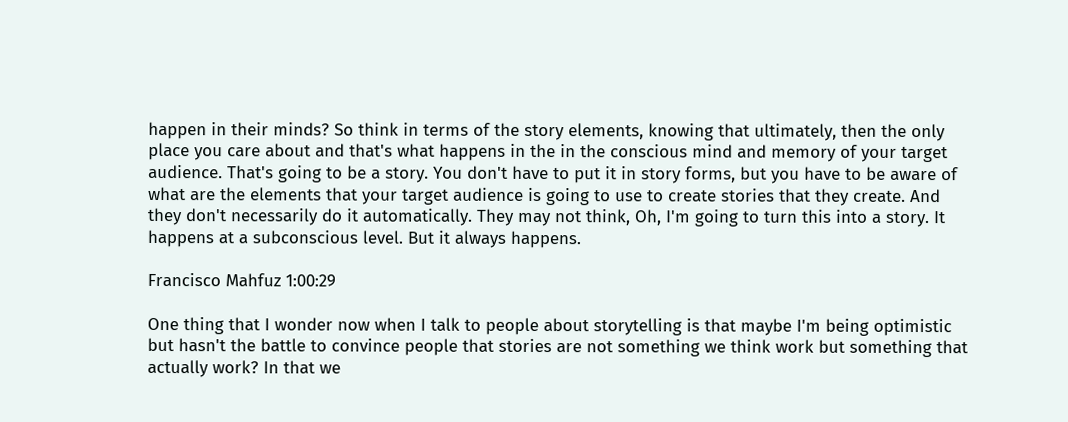happen in their minds? So think in terms of the story elements, knowing that ultimately, then the only place you care about and that's what happens in the in the conscious mind and memory of your target audience. That's going to be a story. You don't have to put it in story forms, but you have to be aware of what are the elements that your target audience is going to use to create stories that they create. And they don't necessarily do it automatically. They may not think, Oh, I'm going to turn this into a story. It happens at a subconscious level. But it always happens.

Francisco Mahfuz 1:00:29

One thing that I wonder now when I talk to people about storytelling is that maybe I'm being optimistic but hasn't the battle to convince people that stories are not something we think work but something that actually work? In that we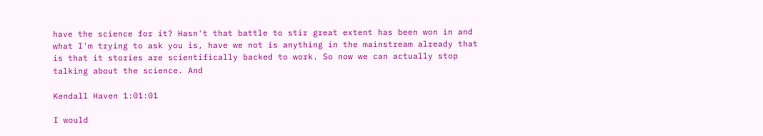have the science for it? Hasn't that battle to stir great extent has been won in and what I'm trying to ask you is, have we not is anything in the mainstream already that is that it stories are scientifically backed to work. So now we can actually stop talking about the science. And

Kendall Haven 1:01:01

I would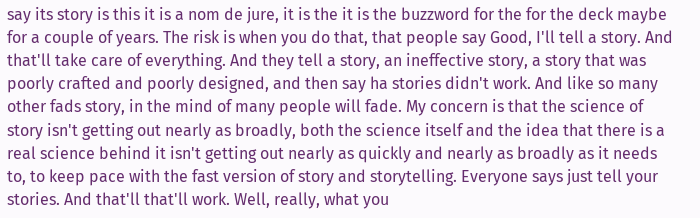say its story is this it is a nom de jure, it is the it is the buzzword for the for the deck maybe for a couple of years. The risk is when you do that, that people say Good, I'll tell a story. And that'll take care of everything. And they tell a story, an ineffective story, a story that was poorly crafted and poorly designed, and then say ha stories didn't work. And like so many other fads story, in the mind of many people will fade. My concern is that the science of story isn't getting out nearly as broadly, both the science itself and the idea that there is a real science behind it isn't getting out nearly as quickly and nearly as broadly as it needs to, to keep pace with the fast version of story and storytelling. Everyone says just tell your stories. And that'll that'll work. Well, really, what you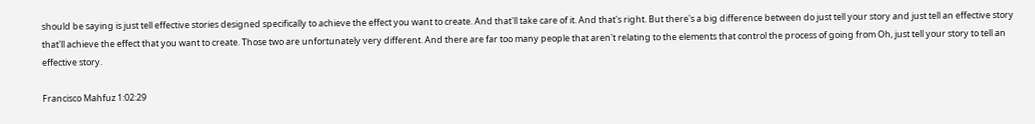should be saying is just tell effective stories designed specifically to achieve the effect you want to create. And that'll take care of it. And that's right. But there's a big difference between do just tell your story and just tell an effective story that'll achieve the effect that you want to create. Those two are unfortunately very different. And there are far too many people that aren't relating to the elements that control the process of going from Oh, just tell your story to tell an effective story.

Francisco Mahfuz 1:02:29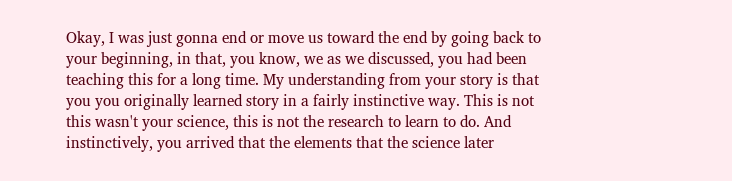Okay, I was just gonna end or move us toward the end by going back to your beginning, in that, you know, we as we discussed, you had been teaching this for a long time. My understanding from your story is that you you originally learned story in a fairly instinctive way. This is not this wasn't your science, this is not the research to learn to do. And instinctively, you arrived that the elements that the science later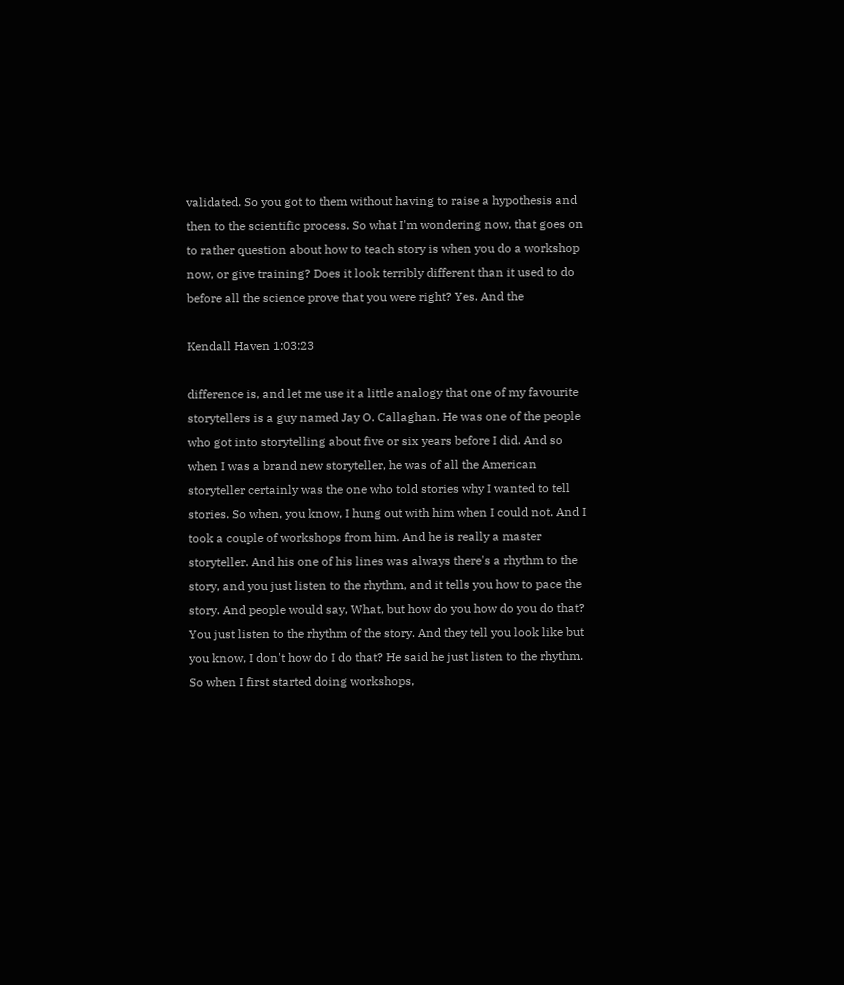validated. So you got to them without having to raise a hypothesis and then to the scientific process. So what I'm wondering now, that goes on to rather question about how to teach story is when you do a workshop now, or give training? Does it look terribly different than it used to do before all the science prove that you were right? Yes. And the

Kendall Haven 1:03:23

difference is, and let me use it a little analogy that one of my favourite storytellers is a guy named Jay O. Callaghan. He was one of the people who got into storytelling about five or six years before I did. And so when I was a brand new storyteller, he was of all the American storyteller certainly was the one who told stories why I wanted to tell stories. So when, you know, I hung out with him when I could not. And I took a couple of workshops from him. And he is really a master storyteller. And his one of his lines was always there's a rhythm to the story, and you just listen to the rhythm, and it tells you how to pace the story. And people would say, What, but how do you how do you do that? You just listen to the rhythm of the story. And they tell you look like but you know, I don't how do I do that? He said he just listen to the rhythm. So when I first started doing workshops,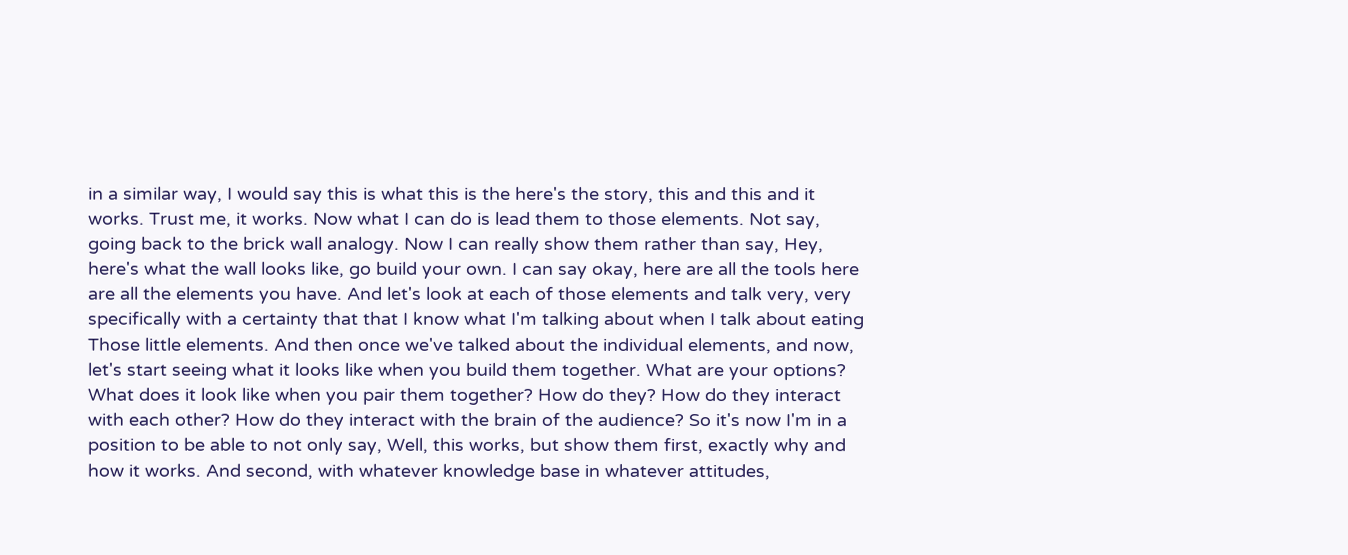in a similar way, I would say this is what this is the here's the story, this and this and it works. Trust me, it works. Now what I can do is lead them to those elements. Not say, going back to the brick wall analogy. Now I can really show them rather than say, Hey, here's what the wall looks like, go build your own. I can say okay, here are all the tools here are all the elements you have. And let's look at each of those elements and talk very, very specifically with a certainty that that I know what I'm talking about when I talk about eating Those little elements. And then once we've talked about the individual elements, and now, let's start seeing what it looks like when you build them together. What are your options? What does it look like when you pair them together? How do they? How do they interact with each other? How do they interact with the brain of the audience? So it's now I'm in a position to be able to not only say, Well, this works, but show them first, exactly why and how it works. And second, with whatever knowledge base in whatever attitudes,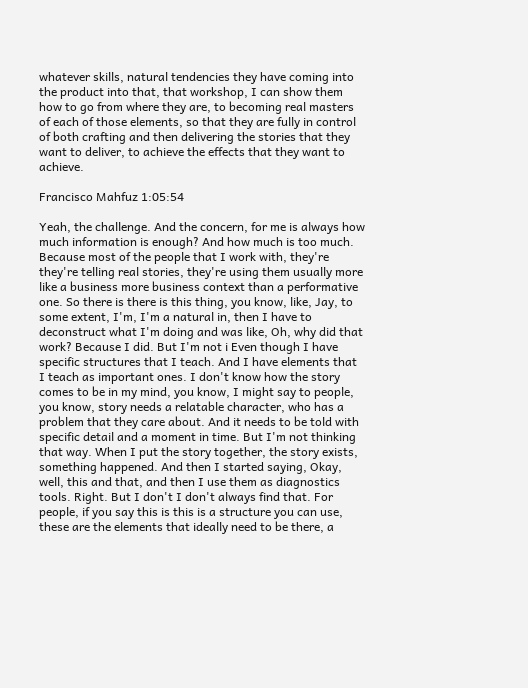whatever skills, natural tendencies they have coming into the product into that, that workshop, I can show them how to go from where they are, to becoming real masters of each of those elements, so that they are fully in control of both crafting and then delivering the stories that they want to deliver, to achieve the effects that they want to achieve.

Francisco Mahfuz 1:05:54

Yeah, the challenge. And the concern, for me is always how much information is enough? And how much is too much. Because most of the people that I work with, they're they're telling real stories, they're using them usually more like a business more business context than a performative one. So there is there is this thing, you know, like, Jay, to some extent, I'm, I'm a natural in, then I have to deconstruct what I'm doing and was like, Oh, why did that work? Because I did. But I'm not i Even though I have specific structures that I teach. And I have elements that I teach as important ones. I don't know how the story comes to be in my mind, you know, I might say to people, you know, story needs a relatable character, who has a problem that they care about. And it needs to be told with specific detail and a moment in time. But I'm not thinking that way. When I put the story together, the story exists, something happened. And then I started saying, Okay, well, this and that, and then I use them as diagnostics tools. Right. But I don't I don't always find that. For people, if you say this is this is a structure you can use, these are the elements that ideally need to be there, a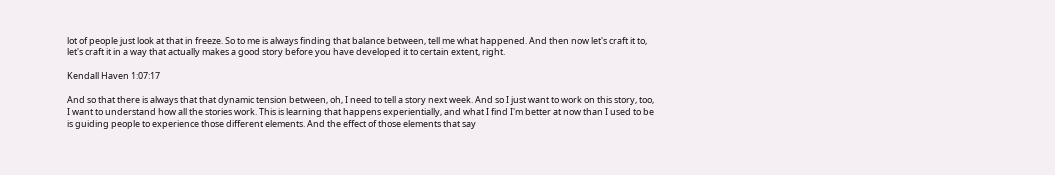lot of people just look at that in freeze. So to me is always finding that balance between, tell me what happened. And then now let's craft it to, let's craft it in a way that actually makes a good story before you have developed it to certain extent, right.

Kendall Haven 1:07:17

And so that there is always that that dynamic tension between, oh, I need to tell a story next week. And so I just want to work on this story, too, I want to understand how all the stories work. This is learning that happens experientially, and what I find I'm better at now than I used to be is guiding people to experience those different elements. And the effect of those elements that say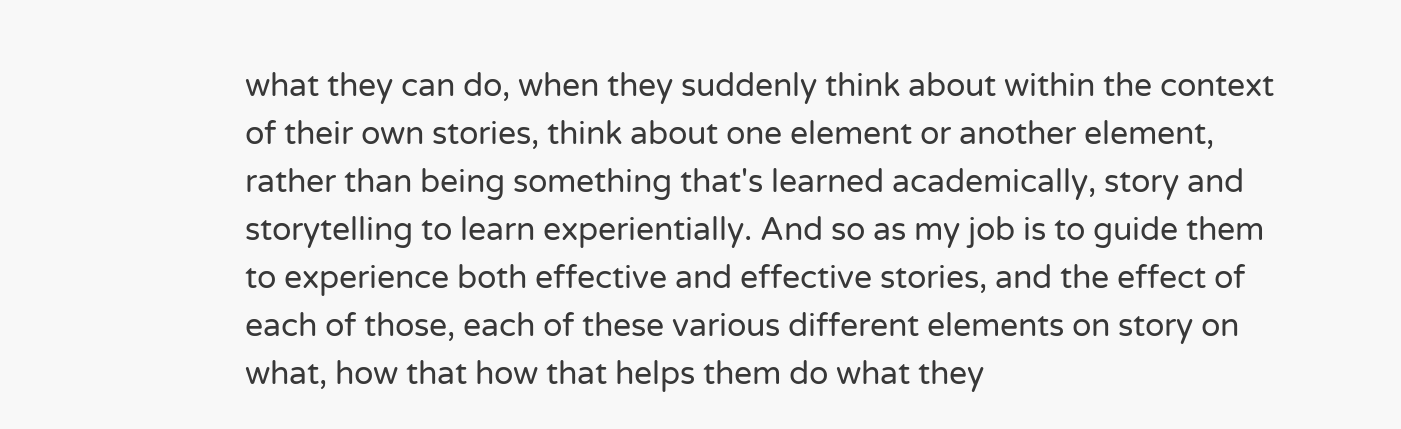what they can do, when they suddenly think about within the context of their own stories, think about one element or another element, rather than being something that's learned academically, story and storytelling to learn experientially. And so as my job is to guide them to experience both effective and effective stories, and the effect of each of those, each of these various different elements on story on what, how that how that helps them do what they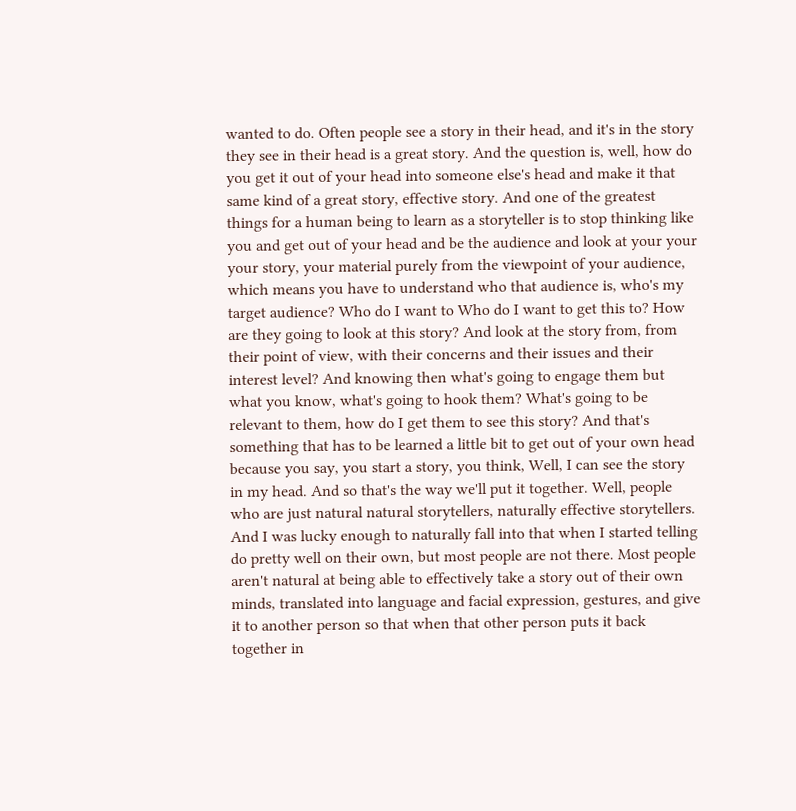wanted to do. Often people see a story in their head, and it's in the story they see in their head is a great story. And the question is, well, how do you get it out of your head into someone else's head and make it that same kind of a great story, effective story. And one of the greatest things for a human being to learn as a storyteller is to stop thinking like you and get out of your head and be the audience and look at your your your story, your material purely from the viewpoint of your audience, which means you have to understand who that audience is, who's my target audience? Who do I want to Who do I want to get this to? How are they going to look at this story? And look at the story from, from their point of view, with their concerns and their issues and their interest level? And knowing then what's going to engage them but what you know, what's going to hook them? What's going to be relevant to them, how do I get them to see this story? And that's something that has to be learned a little bit to get out of your own head because you say, you start a story, you think, Well, I can see the story in my head. And so that's the way we'll put it together. Well, people who are just natural natural storytellers, naturally effective storytellers. And I was lucky enough to naturally fall into that when I started telling do pretty well on their own, but most people are not there. Most people aren't natural at being able to effectively take a story out of their own minds, translated into language and facial expression, gestures, and give it to another person so that when that other person puts it back together in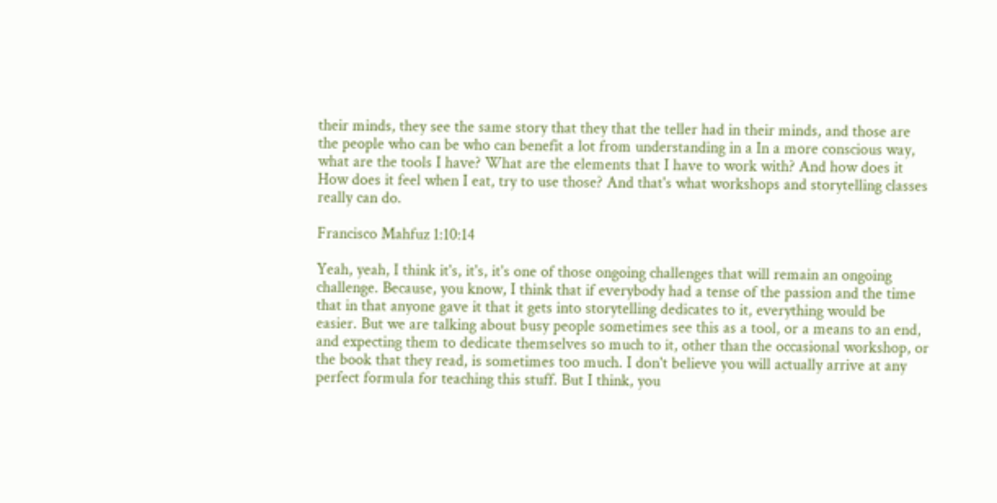their minds, they see the same story that they that the teller had in their minds, and those are the people who can be who can benefit a lot from understanding in a In a more conscious way, what are the tools I have? What are the elements that I have to work with? And how does it How does it feel when I eat, try to use those? And that's what workshops and storytelling classes really can do.

Francisco Mahfuz 1:10:14

Yeah, yeah, I think it's, it's, it's one of those ongoing challenges that will remain an ongoing challenge. Because, you know, I think that if everybody had a tense of the passion and the time that in that anyone gave it that it gets into storytelling dedicates to it, everything would be easier. But we are talking about busy people sometimes see this as a tool, or a means to an end, and expecting them to dedicate themselves so much to it, other than the occasional workshop, or the book that they read, is sometimes too much. I don't believe you will actually arrive at any perfect formula for teaching this stuff. But I think, you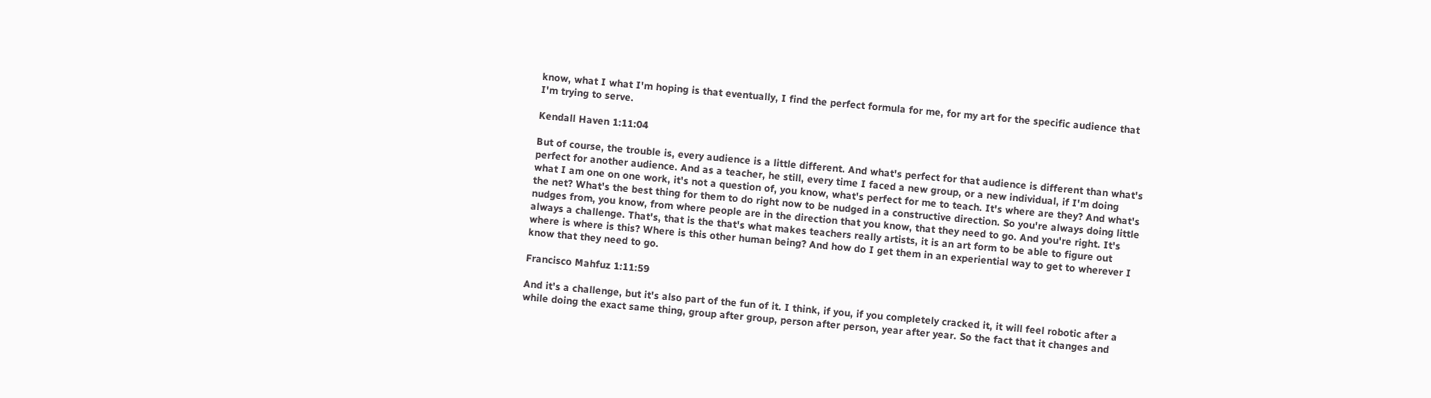know, what I what I'm hoping is that eventually, I find the perfect formula for me, for my art for the specific audience that I'm trying to serve.

Kendall Haven 1:11:04

But of course, the trouble is, every audience is a little different. And what's perfect for that audience is different than what's perfect for another audience. And as a teacher, he still, every time I faced a new group, or a new individual, if I'm doing what I am one on one work, it's not a question of, you know, what's perfect for me to teach. It's where are they? And what's the net? What's the best thing for them to do right now to be nudged in a constructive direction. So you're always doing little nudges from, you know, from where people are in the direction that you know, that they need to go. And you're right. It's always a challenge. That's, that is the that's what makes teachers really artists, it is an art form to be able to figure out where is where is this? Where is this other human being? And how do I get them in an experiential way to get to wherever I know that they need to go.

Francisco Mahfuz 1:11:59

And it's a challenge, but it's also part of the fun of it. I think, if you, if you completely cracked it, it will feel robotic after a while doing the exact same thing, group after group, person after person, year after year. So the fact that it changes and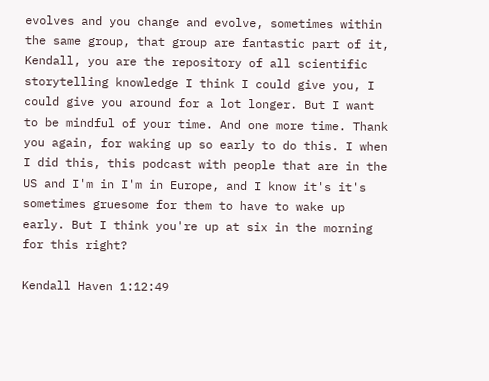evolves and you change and evolve, sometimes within the same group, that group are fantastic part of it, Kendall, you are the repository of all scientific storytelling knowledge I think I could give you, I could give you around for a lot longer. But I want to be mindful of your time. And one more time. Thank you again, for waking up so early to do this. I when I did this, this podcast with people that are in the US and I'm in I'm in Europe, and I know it's it's sometimes gruesome for them to have to wake up early. But I think you're up at six in the morning for this right?

Kendall Haven 1:12:49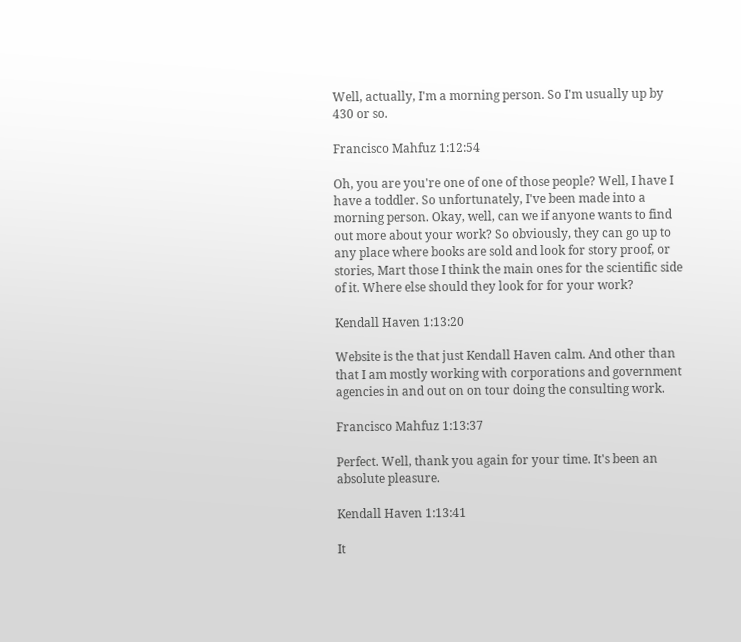Well, actually, I'm a morning person. So I'm usually up by 430 or so.

Francisco Mahfuz 1:12:54

Oh, you are you're one of one of those people? Well, I have I have a toddler. So unfortunately, I've been made into a morning person. Okay, well, can we if anyone wants to find out more about your work? So obviously, they can go up to any place where books are sold and look for story proof, or stories, Mart those I think the main ones for the scientific side of it. Where else should they look for for your work?

Kendall Haven 1:13:20

Website is the that just Kendall Haven calm. And other than that I am mostly working with corporations and government agencies in and out on on tour doing the consulting work.

Francisco Mahfuz 1:13:37

Perfect. Well, thank you again for your time. It's been an absolute pleasure.

Kendall Haven 1:13:41

It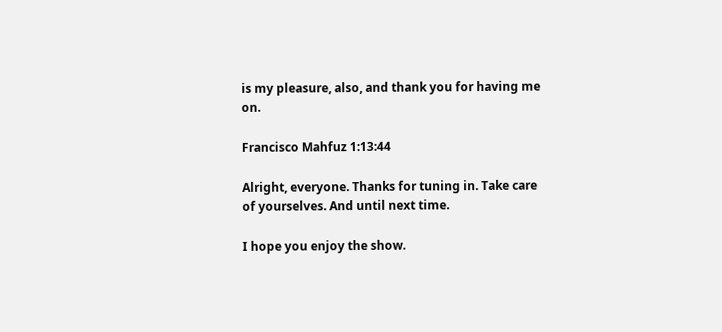is my pleasure, also, and thank you for having me on.

Francisco Mahfuz 1:13:44

Alright, everyone. Thanks for tuning in. Take care of yourselves. And until next time.

I hope you enjoy the show.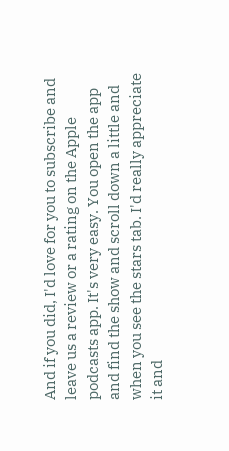And if you did, I'd love for you to subscribe and leave us a review or a rating on the Apple podcasts app. It's very easy. You open the app and find the show and scroll down a little and when you see the stars tab. I'd really appreciate it and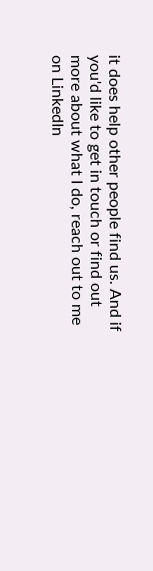it does help other people find us. And if you'd like to get in touch or find out more about what I do, reach out to me on LinkedIn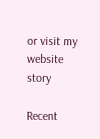or visit my website story

Recent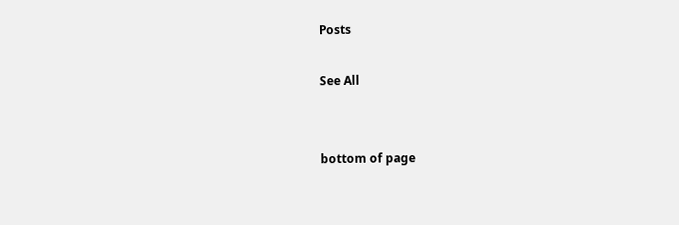Posts

See All


bottom of page